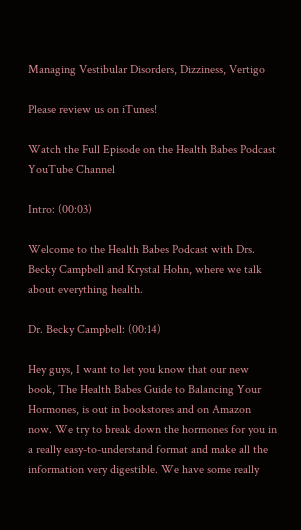Managing Vestibular Disorders, Dizziness, Vertigo

Please review us on iTunes!

Watch the Full Episode on the Health Babes Podcast YouTube Channel

Intro: (00:03)

Welcome to the Health Babes Podcast with Drs. Becky Campbell and Krystal Hohn, where we talk about everything health.

Dr. Becky Campbell: (00:14)

Hey guys, I want to let you know that our new book, The Health Babes Guide to Balancing Your Hormones, is out in bookstores and on Amazon now. We try to break down the hormones for you in a really easy-to-understand format and make all the information very digestible. We have some really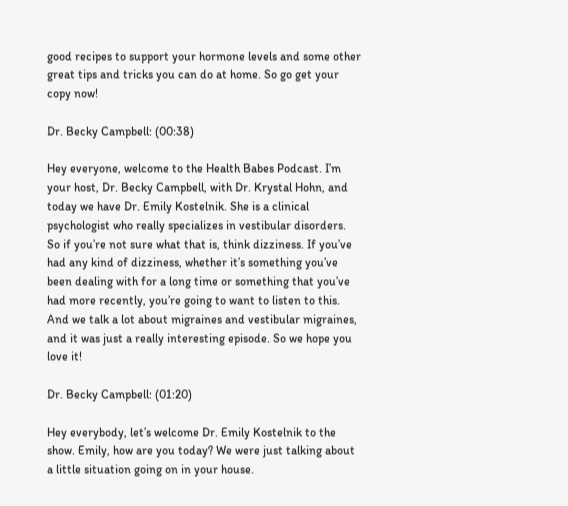good recipes to support your hormone levels and some other great tips and tricks you can do at home. So go get your copy now!

Dr. Becky Campbell: (00:38)

Hey everyone, welcome to the Health Babes Podcast. I’m your host, Dr. Becky Campbell, with Dr. Krystal Hohn, and today we have Dr. Emily Kostelnik. She is a clinical psychologist who really specializes in vestibular disorders. So if you’re not sure what that is, think dizziness. If you’ve had any kind of dizziness, whether it’s something you’ve been dealing with for a long time or something that you’ve had more recently, you’re going to want to listen to this. And we talk a lot about migraines and vestibular migraines, and it was just a really interesting episode. So we hope you love it!

Dr. Becky Campbell: (01:20)

Hey everybody, let’s welcome Dr. Emily Kostelnik to the show. Emily, how are you today? We were just talking about a little situation going on in your house.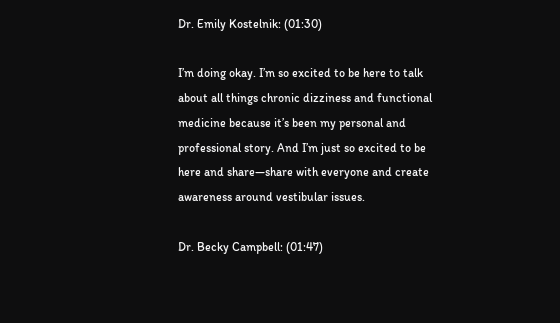Dr. Emily Kostelnik: (01:30)

I’m doing okay. I’m so excited to be here to talk about all things chronic dizziness and functional medicine because it’s been my personal and professional story. And I’m just so excited to be here and share—share with everyone and create awareness around vestibular issues.

Dr. Becky Campbell: (01:47)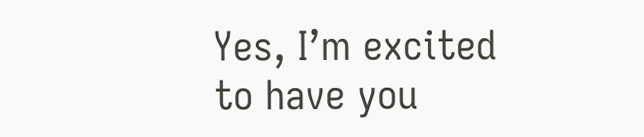Yes, I’m excited to have you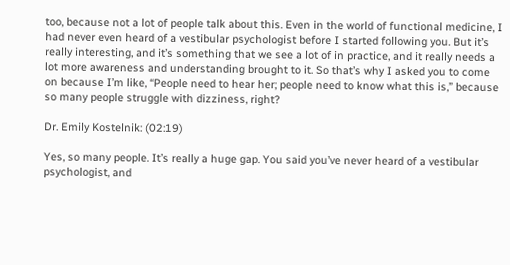too, because not a lot of people talk about this. Even in the world of functional medicine, I had never even heard of a vestibular psychologist before I started following you. But it’s really interesting, and it’s something that we see a lot of in practice, and it really needs a lot more awareness and understanding brought to it. So that’s why I asked you to come on because I’m like, “People need to hear her; people need to know what this is,” because so many people struggle with dizziness, right?

Dr. Emily Kostelnik: (02:19)

Yes, so many people. It’s really a huge gap. You said you’ve never heard of a vestibular psychologist, and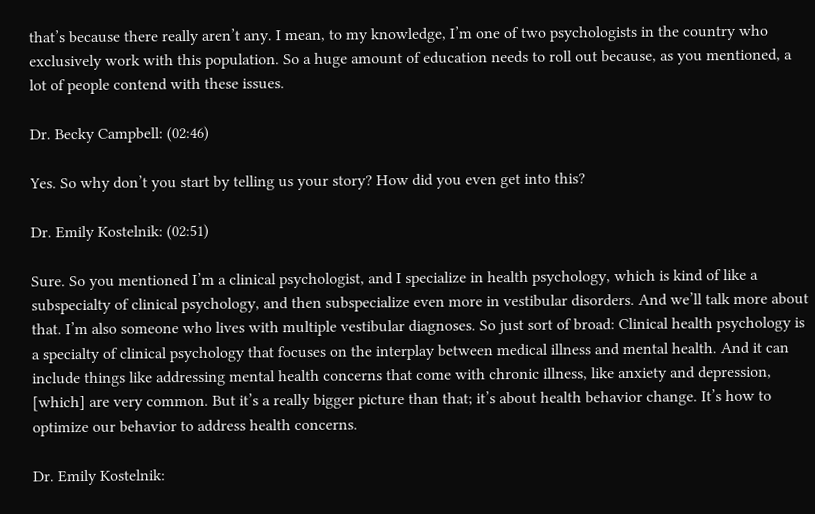that’s because there really aren’t any. I mean, to my knowledge, I’m one of two psychologists in the country who exclusively work with this population. So a huge amount of education needs to roll out because, as you mentioned, a lot of people contend with these issues.

Dr. Becky Campbell: (02:46)

Yes. So why don’t you start by telling us your story? How did you even get into this?

Dr. Emily Kostelnik: (02:51)

Sure. So you mentioned I’m a clinical psychologist, and I specialize in health psychology, which is kind of like a subspecialty of clinical psychology, and then subspecialize even more in vestibular disorders. And we’ll talk more about that. I’m also someone who lives with multiple vestibular diagnoses. So just sort of broad: Clinical health psychology is a specialty of clinical psychology that focuses on the interplay between medical illness and mental health. And it can include things like addressing mental health concerns that come with chronic illness, like anxiety and depression, [which] are very common. But it’s a really bigger picture than that; it’s about health behavior change. It’s how to optimize our behavior to address health concerns.

Dr. Emily Kostelnik: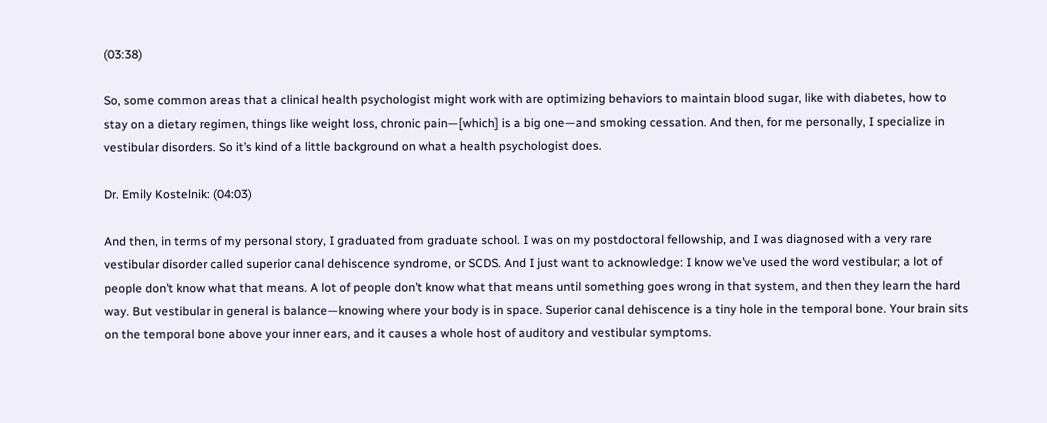(03:38)

So, some common areas that a clinical health psychologist might work with are optimizing behaviors to maintain blood sugar, like with diabetes, how to stay on a dietary regimen, things like weight loss, chronic pain—[which] is a big one—and smoking cessation. And then, for me personally, I specialize in vestibular disorders. So it’s kind of a little background on what a health psychologist does.

Dr. Emily Kostelnik: (04:03)

And then, in terms of my personal story, I graduated from graduate school. I was on my postdoctoral fellowship, and I was diagnosed with a very rare vestibular disorder called superior canal dehiscence syndrome, or SCDS. And I just want to acknowledge: I know we’ve used the word vestibular; a lot of people don’t know what that means. A lot of people don’t know what that means until something goes wrong in that system, and then they learn the hard way. But vestibular in general is balance—knowing where your body is in space. Superior canal dehiscence is a tiny hole in the temporal bone. Your brain sits on the temporal bone above your inner ears, and it causes a whole host of auditory and vestibular symptoms.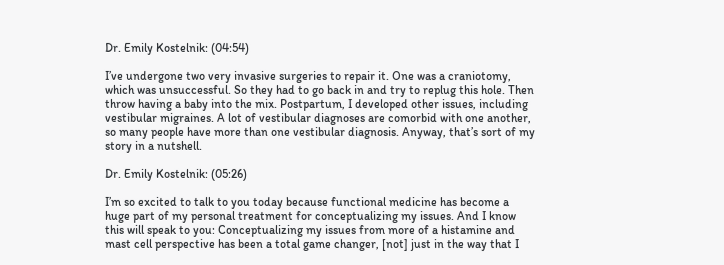Dr. Emily Kostelnik: (04:54)

I’ve undergone two very invasive surgeries to repair it. One was a craniotomy, which was unsuccessful. So they had to go back in and try to replug this hole. Then throw having a baby into the mix. Postpartum, I developed other issues, including vestibular migraines. A lot of vestibular diagnoses are comorbid with one another, so many people have more than one vestibular diagnosis. Anyway, that’s sort of my story in a nutshell.

Dr. Emily Kostelnik: (05:26)

I’m so excited to talk to you today because functional medicine has become a huge part of my personal treatment for conceptualizing my issues. And I know this will speak to you: Conceptualizing my issues from more of a histamine and mast cell perspective has been a total game changer, [not] just in the way that I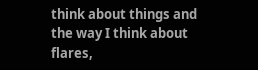think about things and the way I think about flares,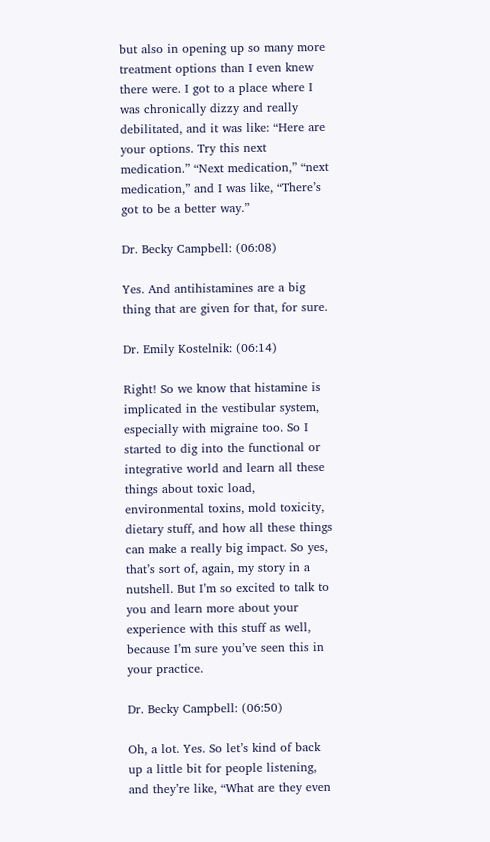but also in opening up so many more treatment options than I even knew there were. I got to a place where I was chronically dizzy and really debilitated, and it was like: “Here are your options. Try this next medication.” “Next medication,” “next medication,” and I was like, “There’s got to be a better way.”

Dr. Becky Campbell: (06:08)

Yes. And antihistamines are a big thing that are given for that, for sure.

Dr. Emily Kostelnik: (06:14)

Right! So we know that histamine is implicated in the vestibular system, especially with migraine too. So I started to dig into the functional or integrative world and learn all these things about toxic load, environmental toxins, mold toxicity, dietary stuff, and how all these things can make a really big impact. So yes, that’s sort of, again, my story in a nutshell. But I’m so excited to talk to you and learn more about your experience with this stuff as well, because I’m sure you’ve seen this in your practice.

Dr. Becky Campbell: (06:50)

Oh, a lot. Yes. So let’s kind of back up a little bit for people listening, and they’re like, “What are they even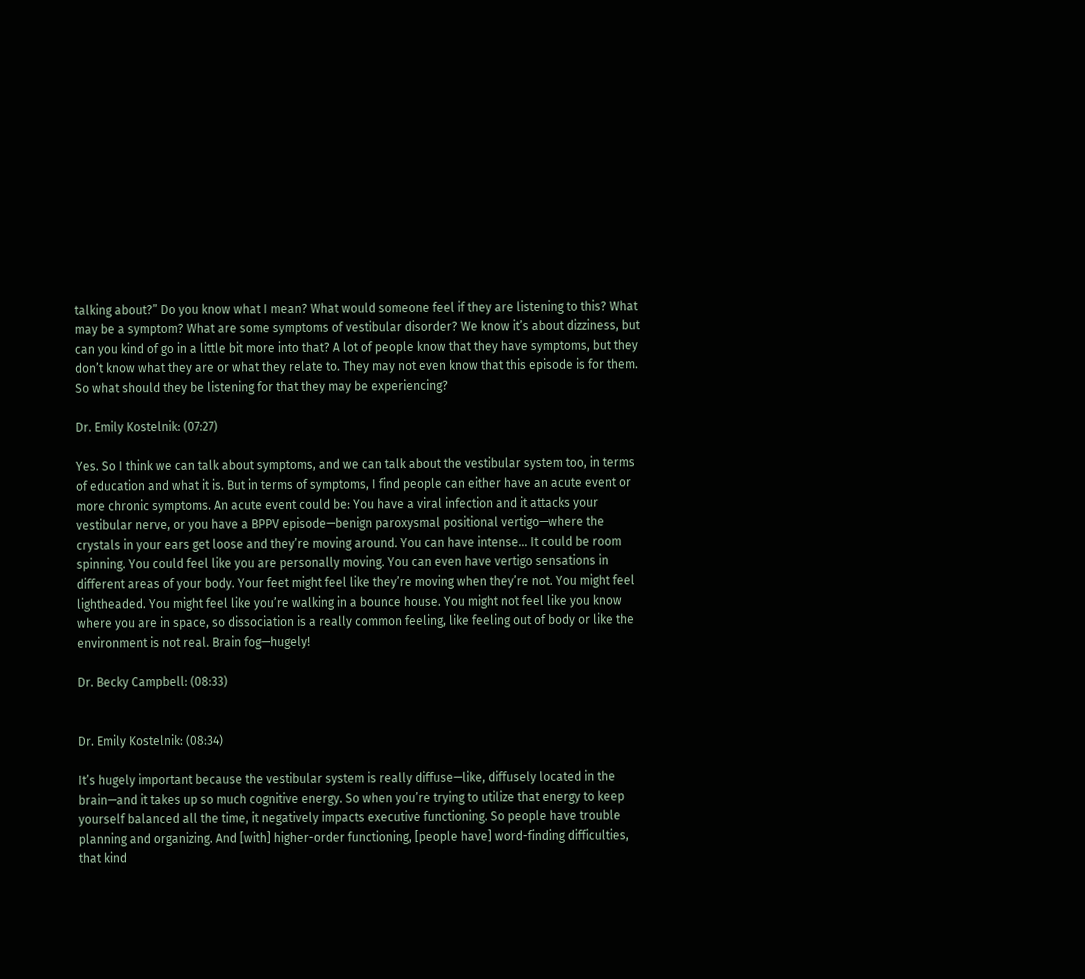talking about?” Do you know what I mean? What would someone feel if they are listening to this? What may be a symptom? What are some symptoms of vestibular disorder? We know it’s about dizziness, but can you kind of go in a little bit more into that? A lot of people know that they have symptoms, but they don’t know what they are or what they relate to. They may not even know that this episode is for them. So what should they be listening for that they may be experiencing?

Dr. Emily Kostelnik: (07:27)

Yes. So I think we can talk about symptoms, and we can talk about the vestibular system too, in terms of education and what it is. But in terms of symptoms, I find people can either have an acute event or more chronic symptoms. An acute event could be: You have a viral infection and it attacks your vestibular nerve, or you have a BPPV episode—benign paroxysmal positional vertigo—where the crystals in your ears get loose and they’re moving around. You can have intense… It could be room spinning. You could feel like you are personally moving. You can even have vertigo sensations in different areas of your body. Your feet might feel like they’re moving when they’re not. You might feel lightheaded. You might feel like you’re walking in a bounce house. You might not feel like you know where you are in space, so dissociation is a really common feeling, like feeling out of body or like the environment is not real. Brain fog—hugely!

Dr. Becky Campbell: (08:33)


Dr. Emily Kostelnik: (08:34)

It’s hugely important because the vestibular system is really diffuse—like, diffusely located in the brain—and it takes up so much cognitive energy. So when you’re trying to utilize that energy to keep yourself balanced all the time, it negatively impacts executive functioning. So people have trouble planning and organizing. And [with] higher-order functioning, [people have] word-finding difficulties, that kind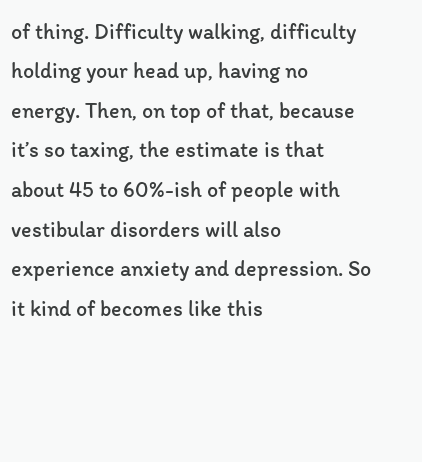of thing. Difficulty walking, difficulty holding your head up, having no energy. Then, on top of that, because it’s so taxing, the estimate is that about 45 to 60%-ish of people with vestibular disorders will also experience anxiety and depression. So it kind of becomes like this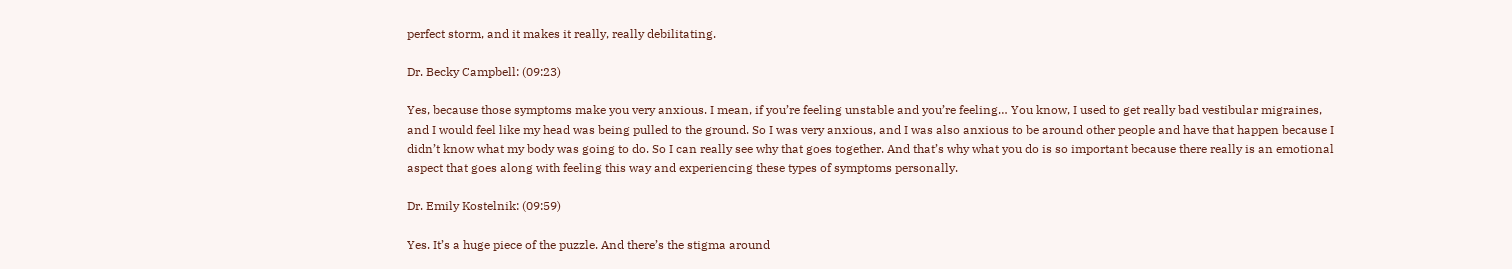perfect storm, and it makes it really, really debilitating.

Dr. Becky Campbell: (09:23)

Yes, because those symptoms make you very anxious. I mean, if you’re feeling unstable and you’re feeling… You know, I used to get really bad vestibular migraines, and I would feel like my head was being pulled to the ground. So I was very anxious, and I was also anxious to be around other people and have that happen because I didn’t know what my body was going to do. So I can really see why that goes together. And that’s why what you do is so important because there really is an emotional aspect that goes along with feeling this way and experiencing these types of symptoms personally.

Dr. Emily Kostelnik: (09:59)

Yes. It’s a huge piece of the puzzle. And there’s the stigma around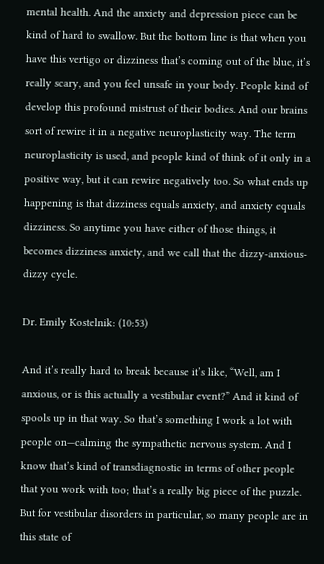mental health. And the anxiety and depression piece can be kind of hard to swallow. But the bottom line is that when you have this vertigo or dizziness that’s coming out of the blue, it’s really scary, and you feel unsafe in your body. People kind of develop this profound mistrust of their bodies. And our brains sort of rewire it in a negative neuroplasticity way. The term neuroplasticity is used, and people kind of think of it only in a positive way, but it can rewire negatively too. So what ends up happening is that dizziness equals anxiety, and anxiety equals dizziness. So anytime you have either of those things, it becomes dizziness anxiety, and we call that the dizzy-anxious-dizzy cycle.

Dr. Emily Kostelnik: (10:53)

And it’s really hard to break because it’s like, “Well, am I anxious, or is this actually a vestibular event?” And it kind of spools up in that way. So that’s something I work a lot with people on—calming the sympathetic nervous system. And I know that’s kind of transdiagnostic in terms of other people that you work with too; that’s a really big piece of the puzzle. But for vestibular disorders in particular, so many people are in this state of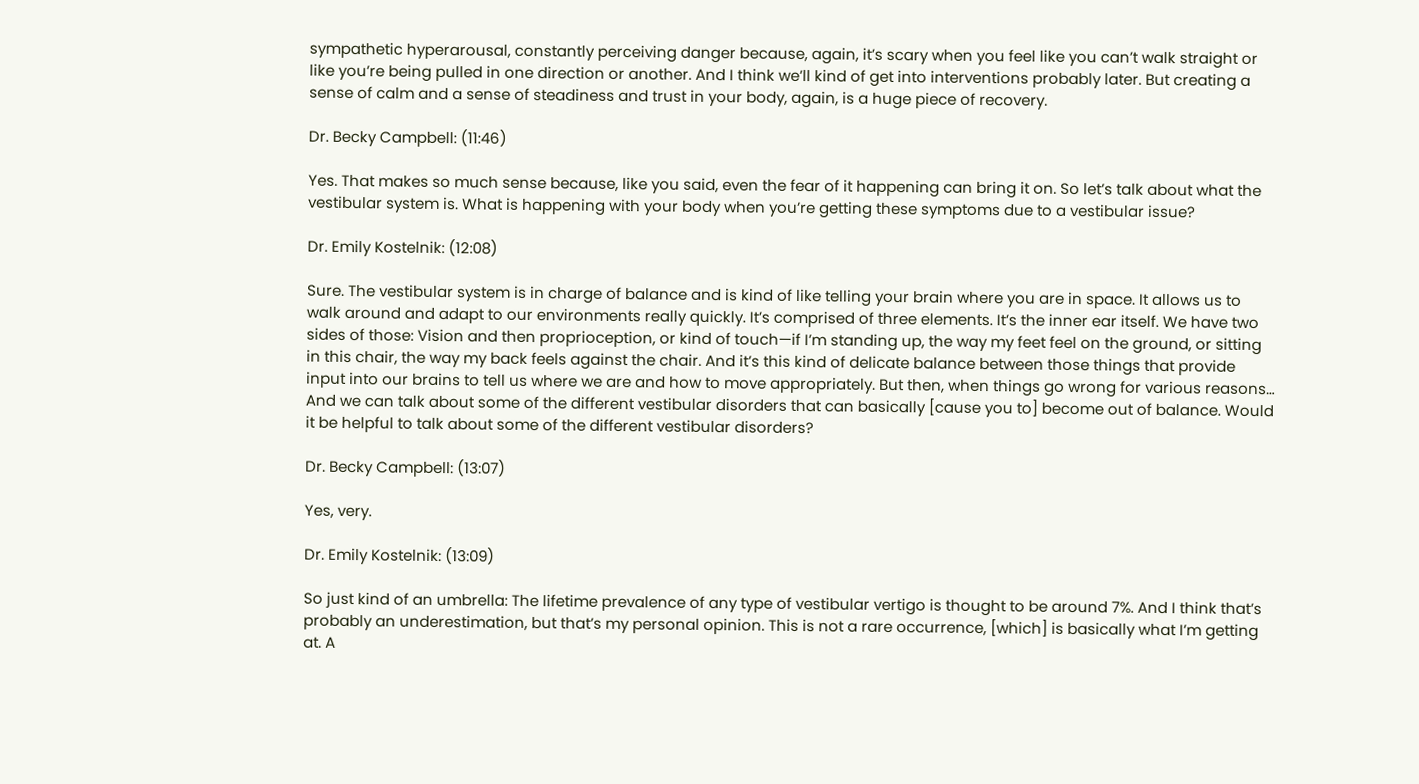sympathetic hyperarousal, constantly perceiving danger because, again, it’s scary when you feel like you can’t walk straight or like you’re being pulled in one direction or another. And I think we’ll kind of get into interventions probably later. But creating a sense of calm and a sense of steadiness and trust in your body, again, is a huge piece of recovery.

Dr. Becky Campbell: (11:46)

Yes. That makes so much sense because, like you said, even the fear of it happening can bring it on. So let’s talk about what the vestibular system is. What is happening with your body when you’re getting these symptoms due to a vestibular issue?

Dr. Emily Kostelnik: (12:08)

Sure. The vestibular system is in charge of balance and is kind of like telling your brain where you are in space. It allows us to walk around and adapt to our environments really quickly. It’s comprised of three elements. It’s the inner ear itself. We have two sides of those: Vision and then proprioception, or kind of touch—if I’m standing up, the way my feet feel on the ground, or sitting in this chair, the way my back feels against the chair. And it’s this kind of delicate balance between those things that provide input into our brains to tell us where we are and how to move appropriately. But then, when things go wrong for various reasons… And we can talk about some of the different vestibular disorders that can basically [cause you to] become out of balance. Would it be helpful to talk about some of the different vestibular disorders?

Dr. Becky Campbell: (13:07)

Yes, very.

Dr. Emily Kostelnik: (13:09)

So just kind of an umbrella: The lifetime prevalence of any type of vestibular vertigo is thought to be around 7%. And I think that’s probably an underestimation, but that’s my personal opinion. This is not a rare occurrence, [which] is basically what I’m getting at. A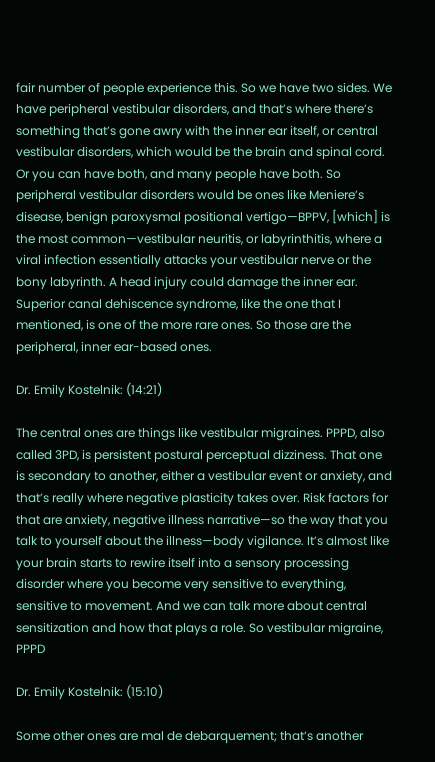fair number of people experience this. So we have two sides. We have peripheral vestibular disorders, and that’s where there’s something that’s gone awry with the inner ear itself, or central vestibular disorders, which would be the brain and spinal cord. Or you can have both, and many people have both. So peripheral vestibular disorders would be ones like Meniere’s disease, benign paroxysmal positional vertigo—BPPV, [which] is the most common—vestibular neuritis, or labyrinthitis, where a viral infection essentially attacks your vestibular nerve or the bony labyrinth. A head injury could damage the inner ear. Superior canal dehiscence syndrome, like the one that I mentioned, is one of the more rare ones. So those are the peripheral, inner ear-based ones.

Dr. Emily Kostelnik: (14:21)

The central ones are things like vestibular migraines. PPPD, also called 3PD, is persistent postural perceptual dizziness. That one is secondary to another, either a vestibular event or anxiety, and that’s really where negative plasticity takes over. Risk factors for that are anxiety, negative illness narrative—so the way that you talk to yourself about the illness—body vigilance. It’s almost like your brain starts to rewire itself into a sensory processing disorder where you become very sensitive to everything, sensitive to movement. And we can talk more about central sensitization and how that plays a role. So vestibular migraine, PPPD

Dr. Emily Kostelnik: (15:10)

Some other ones are mal de debarquement; that’s another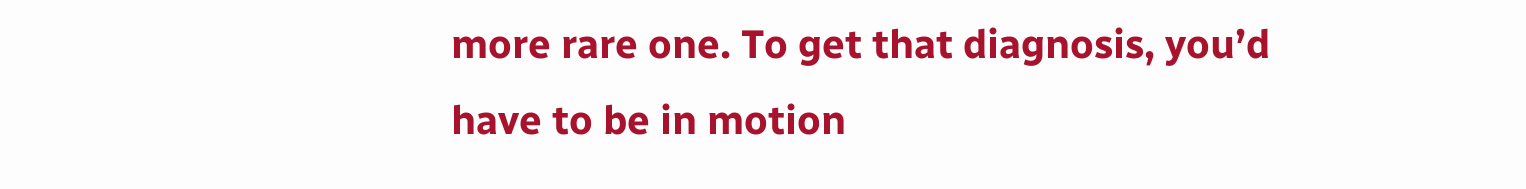more rare one. To get that diagnosis, you’d have to be in motion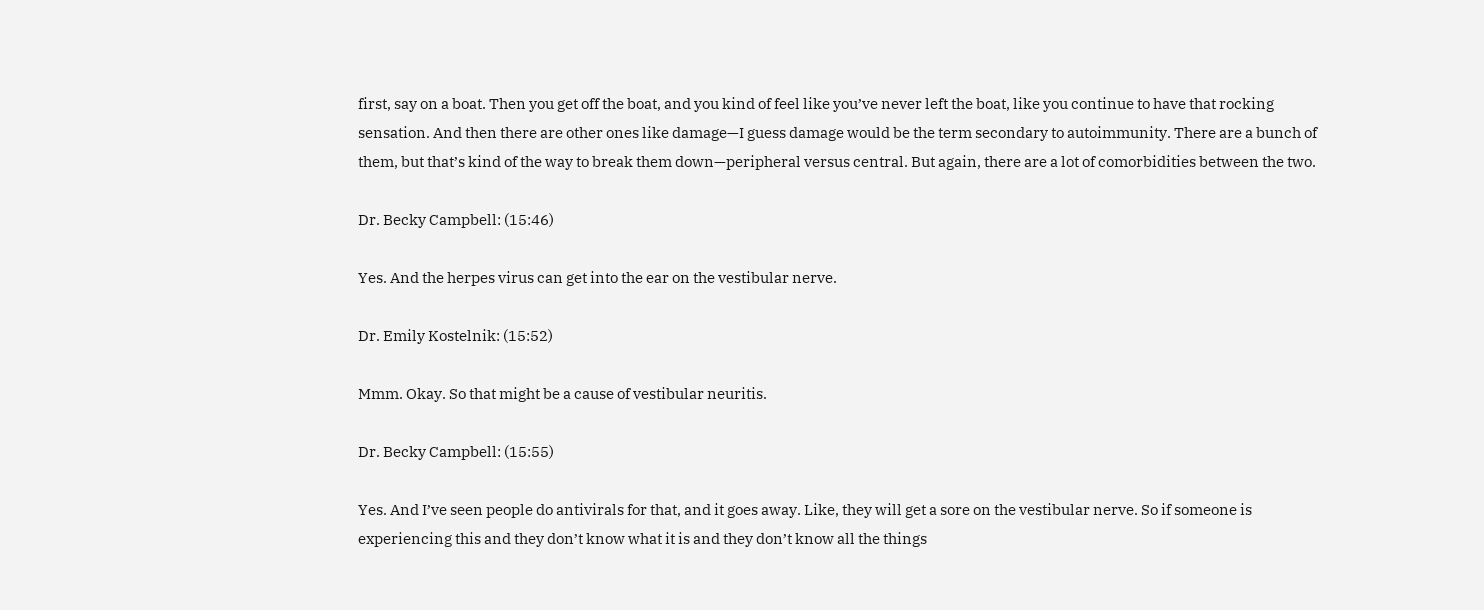first, say on a boat. Then you get off the boat, and you kind of feel like you’ve never left the boat, like you continue to have that rocking sensation. And then there are other ones like damage—I guess damage would be the term secondary to autoimmunity. There are a bunch of them, but that’s kind of the way to break them down—peripheral versus central. But again, there are a lot of comorbidities between the two.

Dr. Becky Campbell: (15:46)

Yes. And the herpes virus can get into the ear on the vestibular nerve.

Dr. Emily Kostelnik: (15:52)

Mmm. Okay. So that might be a cause of vestibular neuritis.

Dr. Becky Campbell: (15:55)

Yes. And I’ve seen people do antivirals for that, and it goes away. Like, they will get a sore on the vestibular nerve. So if someone is experiencing this and they don’t know what it is and they don’t know all the things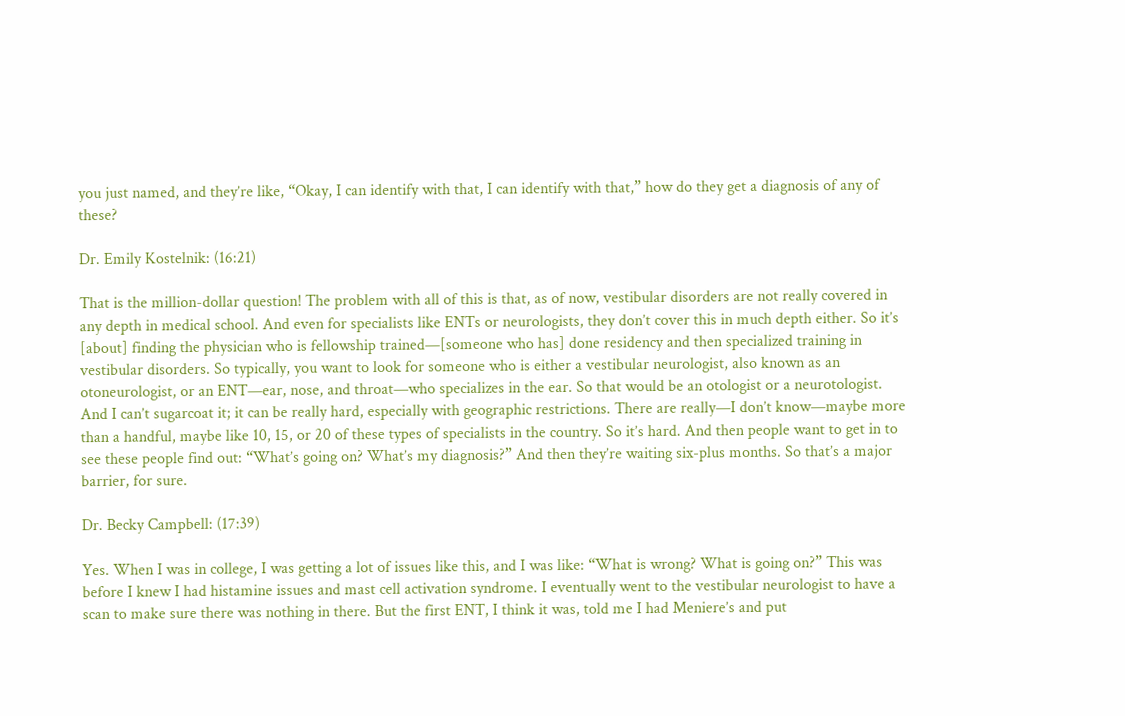you just named, and they’re like, “Okay, I can identify with that, I can identify with that,” how do they get a diagnosis of any of these?

Dr. Emily Kostelnik: (16:21)

That is the million-dollar question! The problem with all of this is that, as of now, vestibular disorders are not really covered in any depth in medical school. And even for specialists like ENTs or neurologists, they don’t cover this in much depth either. So it’s [about] finding the physician who is fellowship trained—[someone who has] done residency and then specialized training in vestibular disorders. So typically, you want to look for someone who is either a vestibular neurologist, also known as an otoneurologist, or an ENT—ear, nose, and throat—who specializes in the ear. So that would be an otologist or a neurotologist. And I can’t sugarcoat it; it can be really hard, especially with geographic restrictions. There are really—I don’t know—maybe more than a handful, maybe like 10, 15, or 20 of these types of specialists in the country. So it’s hard. And then people want to get in to see these people find out: “What’s going on? What’s my diagnosis?” And then they’re waiting six-plus months. So that’s a major barrier, for sure.

Dr. Becky Campbell: (17:39)

Yes. When I was in college, I was getting a lot of issues like this, and I was like: “What is wrong? What is going on?” This was before I knew I had histamine issues and mast cell activation syndrome. I eventually went to the vestibular neurologist to have a scan to make sure there was nothing in there. But the first ENT, I think it was, told me I had Meniere’s and put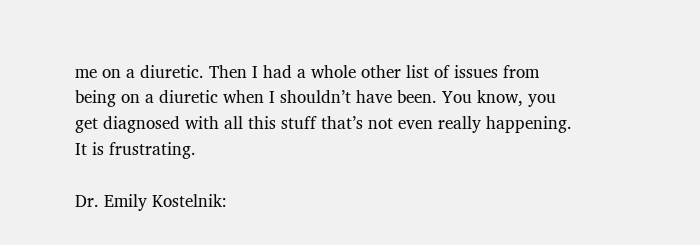me on a diuretic. Then I had a whole other list of issues from being on a diuretic when I shouldn’t have been. You know, you get diagnosed with all this stuff that’s not even really happening. It is frustrating.

Dr. Emily Kostelnik: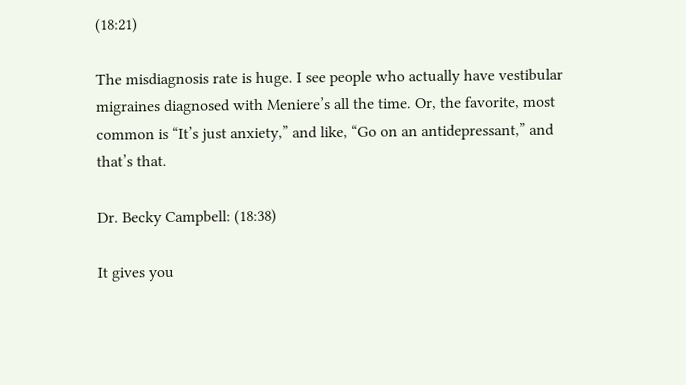(18:21)

The misdiagnosis rate is huge. I see people who actually have vestibular migraines diagnosed with Meniere’s all the time. Or, the favorite, most common is “It’s just anxiety,” and like, “Go on an antidepressant,” and that’s that.

Dr. Becky Campbell: (18:38)

It gives you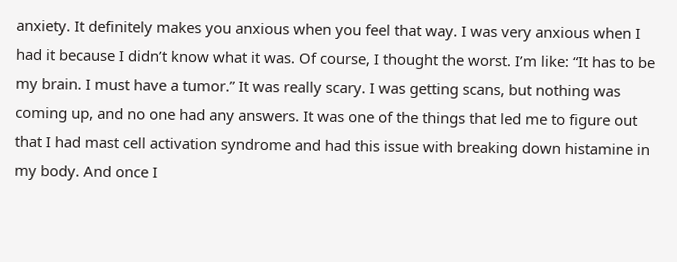anxiety. It definitely makes you anxious when you feel that way. I was very anxious when I had it because I didn’t know what it was. Of course, I thought the worst. I’m like: “It has to be my brain. I must have a tumor.” It was really scary. I was getting scans, but nothing was coming up, and no one had any answers. It was one of the things that led me to figure out that I had mast cell activation syndrome and had this issue with breaking down histamine in my body. And once I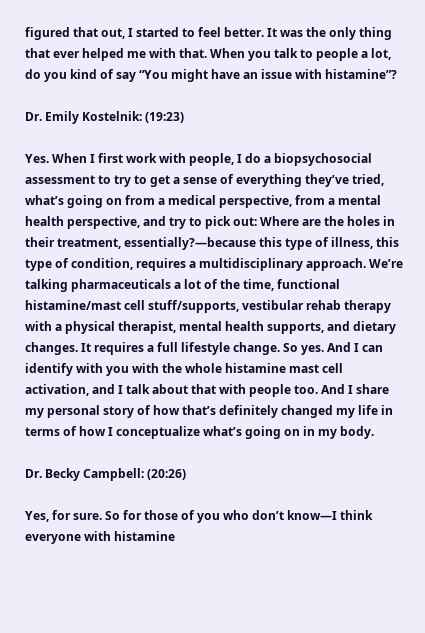figured that out, I started to feel better. It was the only thing that ever helped me with that. When you talk to people a lot, do you kind of say “You might have an issue with histamine”?

Dr. Emily Kostelnik: (19:23)

Yes. When I first work with people, I do a biopsychosocial assessment to try to get a sense of everything they’ve tried, what’s going on from a medical perspective, from a mental health perspective, and try to pick out: Where are the holes in their treatment, essentially?—because this type of illness, this type of condition, requires a multidisciplinary approach. We’re talking pharmaceuticals a lot of the time, functional histamine/mast cell stuff/supports, vestibular rehab therapy with a physical therapist, mental health supports, and dietary changes. It requires a full lifestyle change. So yes. And I can identify with you with the whole histamine mast cell activation, and I talk about that with people too. And I share my personal story of how that’s definitely changed my life in terms of how I conceptualize what’s going on in my body.

Dr. Becky Campbell: (20:26)

Yes, for sure. So for those of you who don’t know—I think everyone with histamine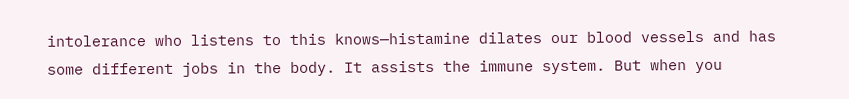intolerance who listens to this knows—histamine dilates our blood vessels and has some different jobs in the body. It assists the immune system. But when you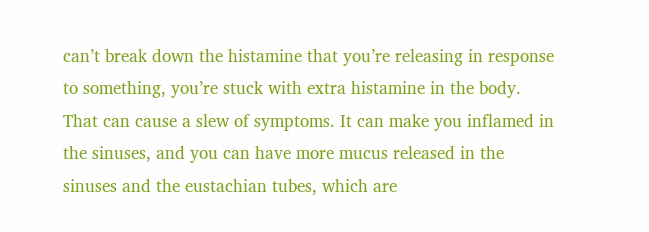can’t break down the histamine that you’re releasing in response to something, you’re stuck with extra histamine in the body. That can cause a slew of symptoms. It can make you inflamed in the sinuses, and you can have more mucus released in the sinuses and the eustachian tubes, which are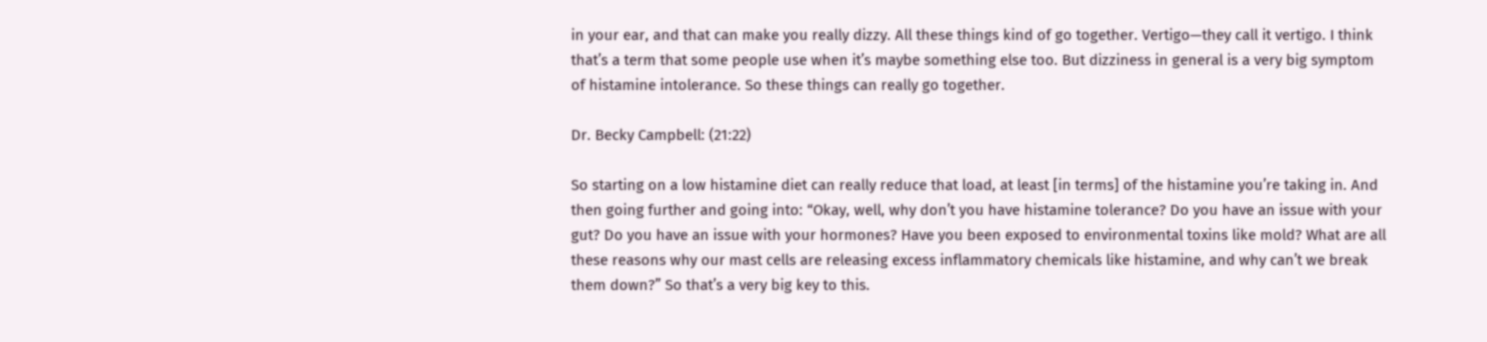in your ear, and that can make you really dizzy. All these things kind of go together. Vertigo—they call it vertigo. I think that’s a term that some people use when it’s maybe something else too. But dizziness in general is a very big symptom of histamine intolerance. So these things can really go together.

Dr. Becky Campbell: (21:22)

So starting on a low histamine diet can really reduce that load, at least [in terms] of the histamine you’re taking in. And then going further and going into: “Okay, well, why don’t you have histamine tolerance? Do you have an issue with your gut? Do you have an issue with your hormones? Have you been exposed to environmental toxins like mold? What are all these reasons why our mast cells are releasing excess inflammatory chemicals like histamine, and why can’t we break them down?” So that’s a very big key to this.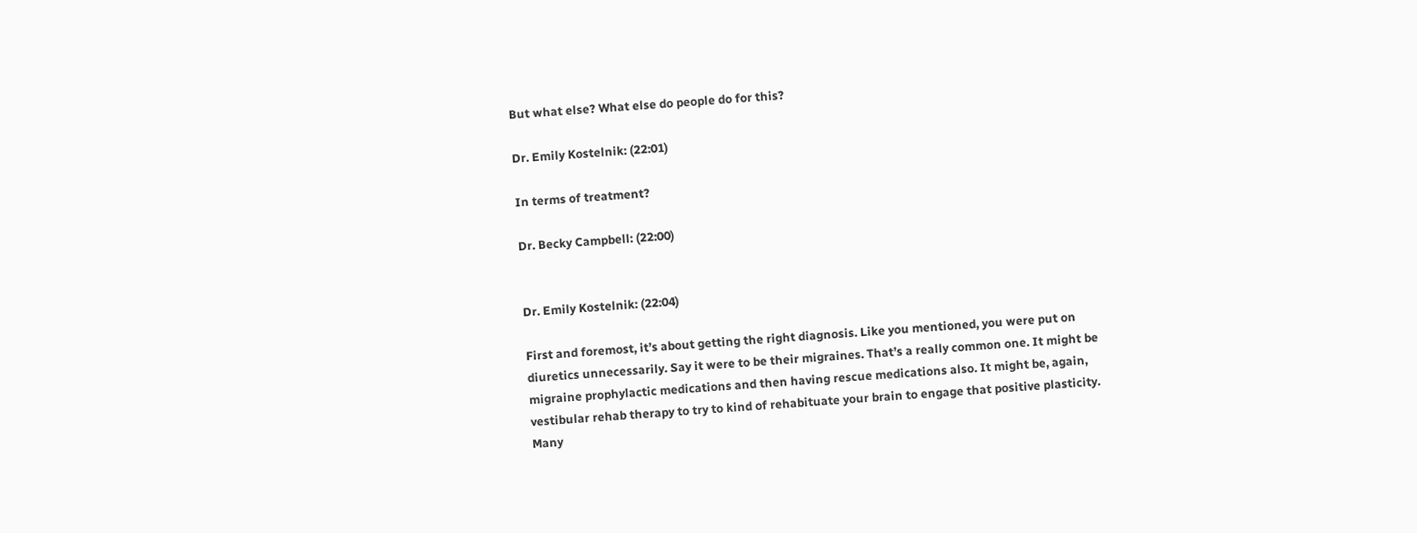But what else? What else do people do for this?

Dr. Emily Kostelnik: (22:01)

In terms of treatment?

Dr. Becky Campbell: (22:00)


Dr. Emily Kostelnik: (22:04)

First and foremost, it’s about getting the right diagnosis. Like you mentioned, you were put on diuretics unnecessarily. Say it were to be their migraines. That’s a really common one. It might be migraine prophylactic medications and then having rescue medications also. It might be, again, vestibular rehab therapy to try to kind of rehabituate your brain to engage that positive plasticity. Many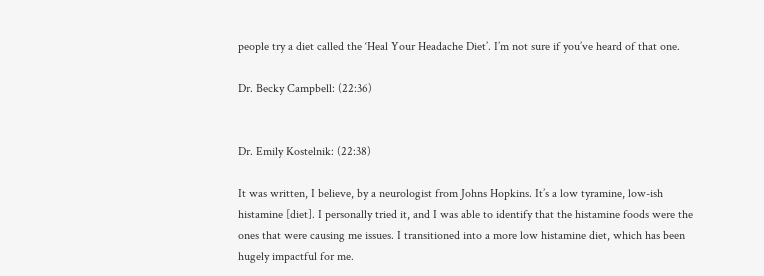people try a diet called the ‘Heal Your Headache Diet’. I’m not sure if you’ve heard of that one.

Dr. Becky Campbell: (22:36)


Dr. Emily Kostelnik: (22:38)

It was written, I believe, by a neurologist from Johns Hopkins. It’s a low tyramine, low-ish histamine [diet]. I personally tried it, and I was able to identify that the histamine foods were the ones that were causing me issues. I transitioned into a more low histamine diet, which has been hugely impactful for me.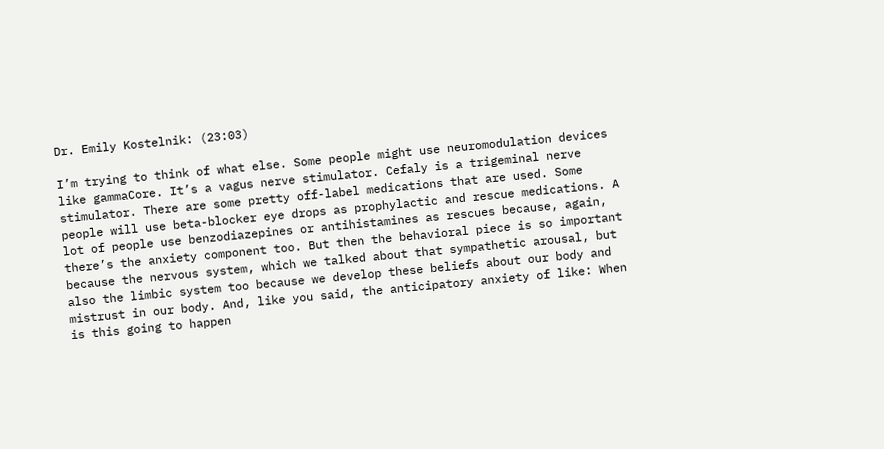Dr. Emily Kostelnik: (23:03)

I’m trying to think of what else. Some people might use neuromodulation devices like gammaCore. It’s a vagus nerve stimulator. Cefaly is a trigeminal nerve stimulator. There are some pretty off-label medications that are used. Some people will use beta-blocker eye drops as prophylactic and rescue medications. A lot of people use benzodiazepines or antihistamines as rescues because, again, there’s the anxiety component too. But then the behavioral piece is so important because the nervous system, which we talked about that sympathetic arousal, but also the limbic system too because we develop these beliefs about our body and mistrust in our body. And, like you said, the anticipatory anxiety of like: When is this going to happen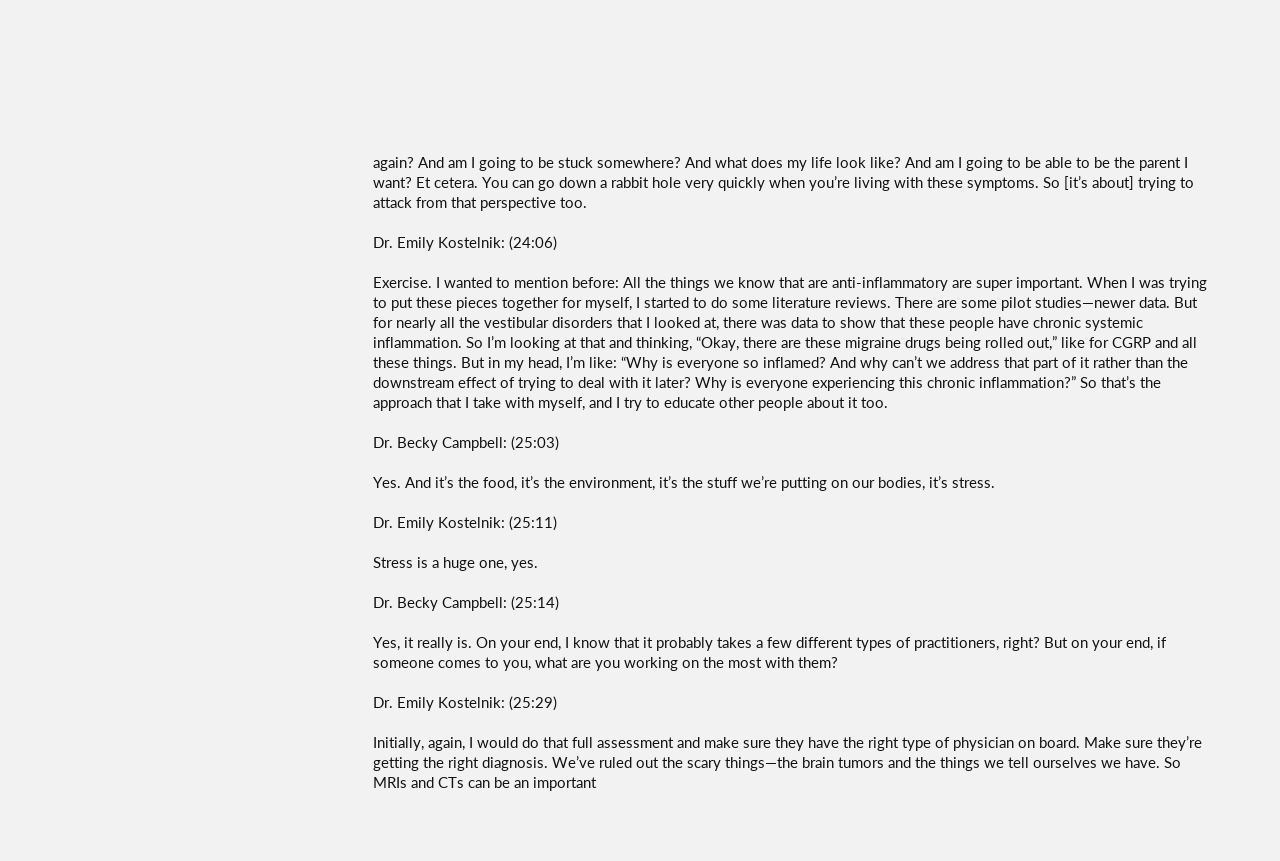again? And am I going to be stuck somewhere? And what does my life look like? And am I going to be able to be the parent I want? Et cetera. You can go down a rabbit hole very quickly when you’re living with these symptoms. So [it’s about] trying to attack from that perspective too.

Dr. Emily Kostelnik: (24:06)

Exercise. I wanted to mention before: All the things we know that are anti-inflammatory are super important. When I was trying to put these pieces together for myself, I started to do some literature reviews. There are some pilot studies—newer data. But for nearly all the vestibular disorders that I looked at, there was data to show that these people have chronic systemic inflammation. So I’m looking at that and thinking, “Okay, there are these migraine drugs being rolled out,” like for CGRP and all these things. But in my head, I’m like: “Why is everyone so inflamed? And why can’t we address that part of it rather than the downstream effect of trying to deal with it later? Why is everyone experiencing this chronic inflammation?” So that’s the approach that I take with myself, and I try to educate other people about it too.

Dr. Becky Campbell: (25:03)

Yes. And it’s the food, it’s the environment, it’s the stuff we’re putting on our bodies, it’s stress.

Dr. Emily Kostelnik: (25:11)

Stress is a huge one, yes.

Dr. Becky Campbell: (25:14)

Yes, it really is. On your end, I know that it probably takes a few different types of practitioners, right? But on your end, if someone comes to you, what are you working on the most with them?

Dr. Emily Kostelnik: (25:29)

Initially, again, I would do that full assessment and make sure they have the right type of physician on board. Make sure they’re getting the right diagnosis. We’ve ruled out the scary things—the brain tumors and the things we tell ourselves we have. So MRIs and CTs can be an important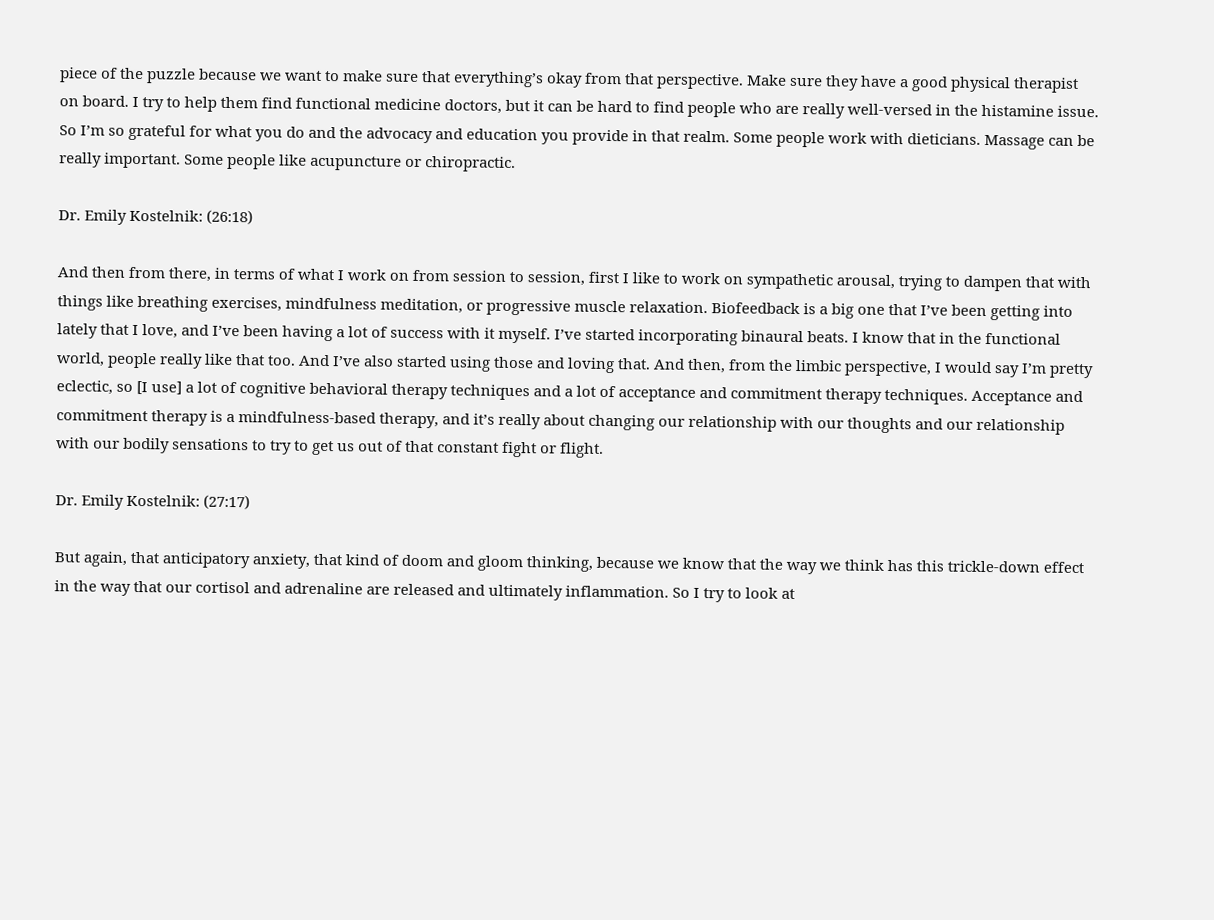piece of the puzzle because we want to make sure that everything’s okay from that perspective. Make sure they have a good physical therapist on board. I try to help them find functional medicine doctors, but it can be hard to find people who are really well-versed in the histamine issue. So I’m so grateful for what you do and the advocacy and education you provide in that realm. Some people work with dieticians. Massage can be really important. Some people like acupuncture or chiropractic.

Dr. Emily Kostelnik: (26:18)

And then from there, in terms of what I work on from session to session, first I like to work on sympathetic arousal, trying to dampen that with things like breathing exercises, mindfulness meditation, or progressive muscle relaxation. Biofeedback is a big one that I’ve been getting into lately that I love, and I’ve been having a lot of success with it myself. I’ve started incorporating binaural beats. I know that in the functional world, people really like that too. And I’ve also started using those and loving that. And then, from the limbic perspective, I would say I’m pretty eclectic, so [I use] a lot of cognitive behavioral therapy techniques and a lot of acceptance and commitment therapy techniques. Acceptance and commitment therapy is a mindfulness-based therapy, and it’s really about changing our relationship with our thoughts and our relationship with our bodily sensations to try to get us out of that constant fight or flight.

Dr. Emily Kostelnik: (27:17)

But again, that anticipatory anxiety, that kind of doom and gloom thinking, because we know that the way we think has this trickle-down effect in the way that our cortisol and adrenaline are released and ultimately inflammation. So I try to look at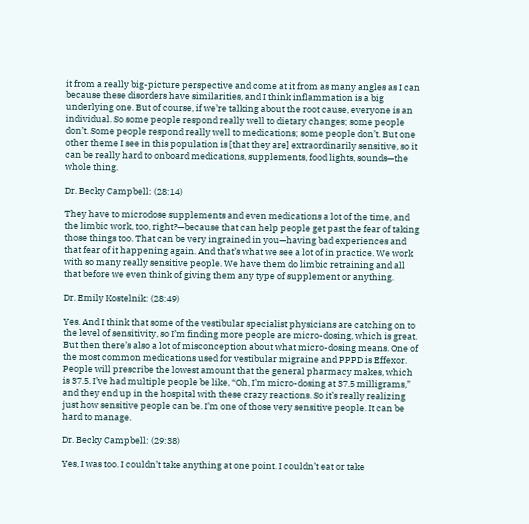it from a really big-picture perspective and come at it from as many angles as I can because these disorders have similarities, and I think inflammation is a big underlying one. But of course, if we’re talking about the root cause, everyone is an individual. So some people respond really well to dietary changes; some people don’t. Some people respond really well to medications; some people don’t. But one other theme I see in this population is [that they are] extraordinarily sensitive, so it can be really hard to onboard medications, supplements, food lights, sounds—the whole thing.

Dr. Becky Campbell: (28:14)

They have to microdose supplements and even medications a lot of the time, and the limbic work, too, right?—because that can help people get past the fear of taking those things too. That can be very ingrained in you—having bad experiences and that fear of it happening again. And that’s what we see a lot of in practice. We work with so many really sensitive people. We have them do limbic retraining and all that before we even think of giving them any type of supplement or anything.

Dr. Emily Kostelnik: (28:49)

Yes. And I think that some of the vestibular specialist physicians are catching on to the level of sensitivity, so I’m finding more people are micro-dosing, which is great. But then there’s also a lot of misconception about what micro-dosing means. One of the most common medications used for vestibular migraine and PPPD is Effexor. People will prescribe the lowest amount that the general pharmacy makes, which is 37.5. I’ve had multiple people be like, “Oh, I’m micro-dosing at 37.5 milligrams,” and they end up in the hospital with these crazy reactions. So it’s really realizing just how sensitive people can be. I’m one of those very sensitive people. It can be hard to manage.

Dr. Becky Campbell: (29:38)

Yes, I was too. I couldn’t take anything at one point. I couldn’t eat or take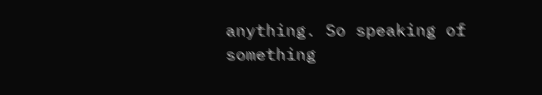anything. So speaking of something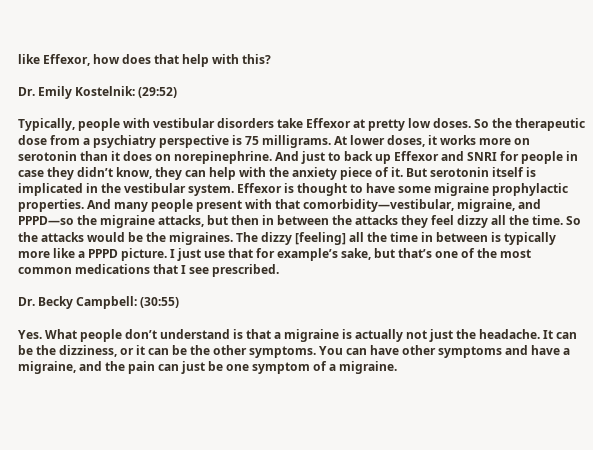like Effexor, how does that help with this?

Dr. Emily Kostelnik: (29:52)

Typically, people with vestibular disorders take Effexor at pretty low doses. So the therapeutic dose from a psychiatry perspective is 75 milligrams. At lower doses, it works more on serotonin than it does on norepinephrine. And just to back up Effexor and SNRI for people in case they didn’t know, they can help with the anxiety piece of it. But serotonin itself is implicated in the vestibular system. Effexor is thought to have some migraine prophylactic properties. And many people present with that comorbidity—vestibular, migraine, and PPPD—so the migraine attacks, but then in between the attacks they feel dizzy all the time. So the attacks would be the migraines. The dizzy [feeling] all the time in between is typically more like a PPPD picture. I just use that for example’s sake, but that’s one of the most common medications that I see prescribed.

Dr. Becky Campbell: (30:55)

Yes. What people don’t understand is that a migraine is actually not just the headache. It can be the dizziness, or it can be the other symptoms. You can have other symptoms and have a migraine, and the pain can just be one symptom of a migraine.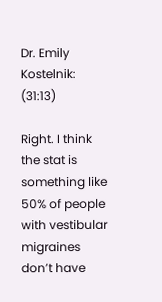Dr. Emily Kostelnik: (31:13)

Right. I think the stat is something like 50% of people with vestibular migraines don’t have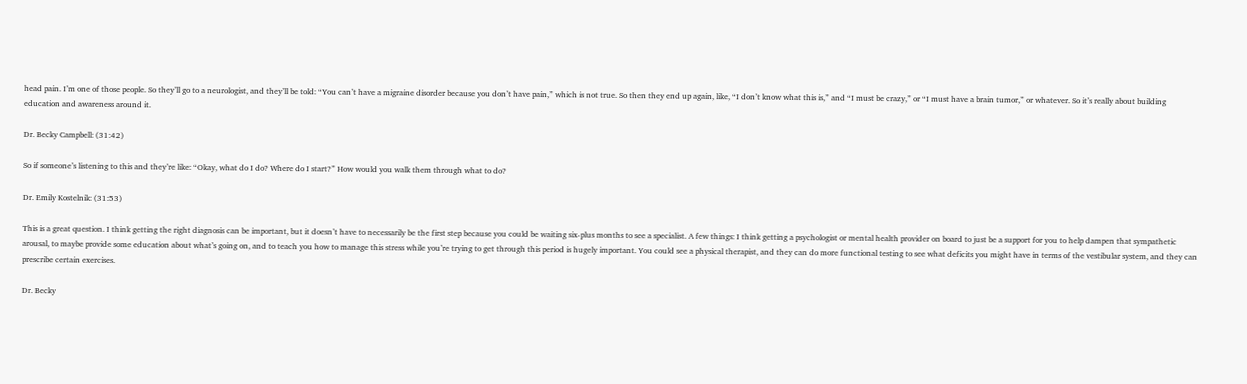head pain. I’m one of those people. So they’ll go to a neurologist, and they’ll be told: “You can’t have a migraine disorder because you don’t have pain,” which is not true. So then they end up again, like, “I don’t know what this is,” and “I must be crazy,” or “I must have a brain tumor,” or whatever. So it’s really about building education and awareness around it.

Dr. Becky Campbell: (31:42)

So if someone’s listening to this and they’re like: “Okay, what do I do? Where do I start?” How would you walk them through what to do?

Dr. Emily Kostelnik: (31:53)

This is a great question. I think getting the right diagnosis can be important, but it doesn’t have to necessarily be the first step because you could be waiting six-plus months to see a specialist. A few things: I think getting a psychologist or mental health provider on board to just be a support for you to help dampen that sympathetic arousal, to maybe provide some education about what’s going on, and to teach you how to manage this stress while you’re trying to get through this period is hugely important. You could see a physical therapist, and they can do more functional testing to see what deficits you might have in terms of the vestibular system, and they can prescribe certain exercises.

Dr. Becky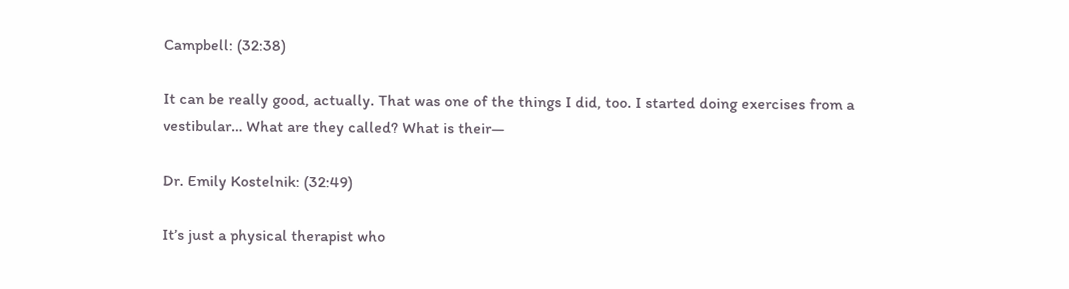Campbell: (32:38)

It can be really good, actually. That was one of the things I did, too. I started doing exercises from a vestibular… What are they called? What is their—

Dr. Emily Kostelnik: (32:49)

It’s just a physical therapist who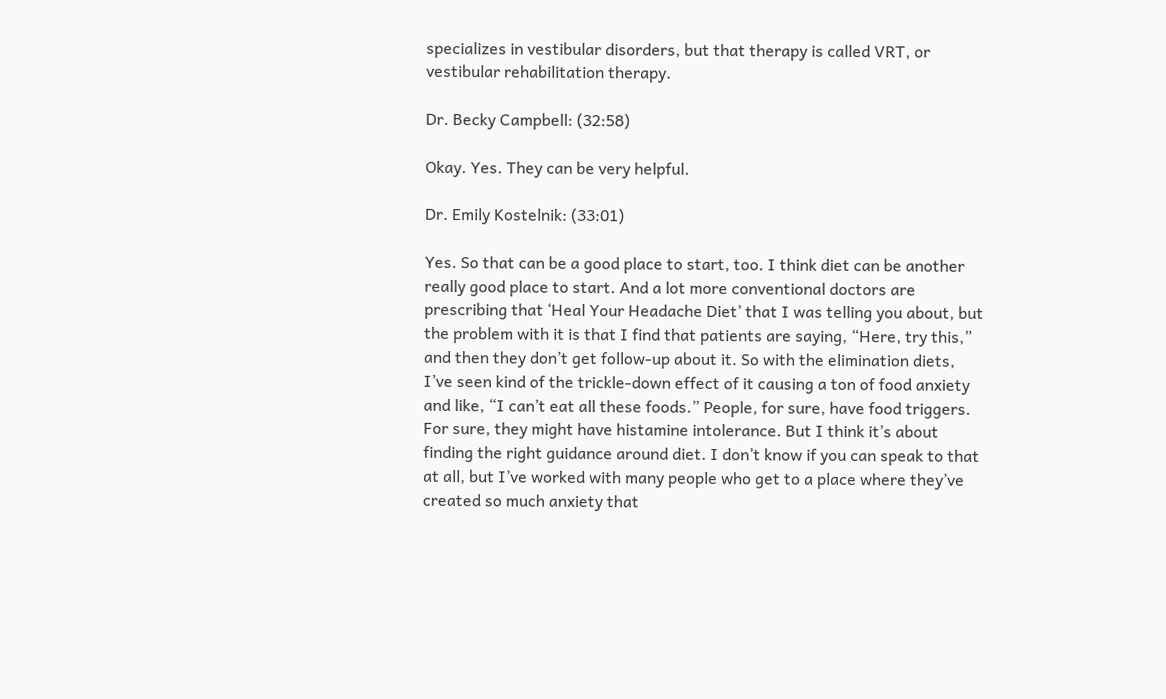specializes in vestibular disorders, but that therapy is called VRT, or vestibular rehabilitation therapy.

Dr. Becky Campbell: (32:58)

Okay. Yes. They can be very helpful.

Dr. Emily Kostelnik: (33:01)

Yes. So that can be a good place to start, too. I think diet can be another really good place to start. And a lot more conventional doctors are prescribing that ‘Heal Your Headache Diet’ that I was telling you about, but the problem with it is that I find that patients are saying, “Here, try this,” and then they don’t get follow-up about it. So with the elimination diets, I’ve seen kind of the trickle-down effect of it causing a ton of food anxiety and like, “I can’t eat all these foods.” People, for sure, have food triggers. For sure, they might have histamine intolerance. But I think it’s about finding the right guidance around diet. I don’t know if you can speak to that at all, but I’ve worked with many people who get to a place where they’ve created so much anxiety that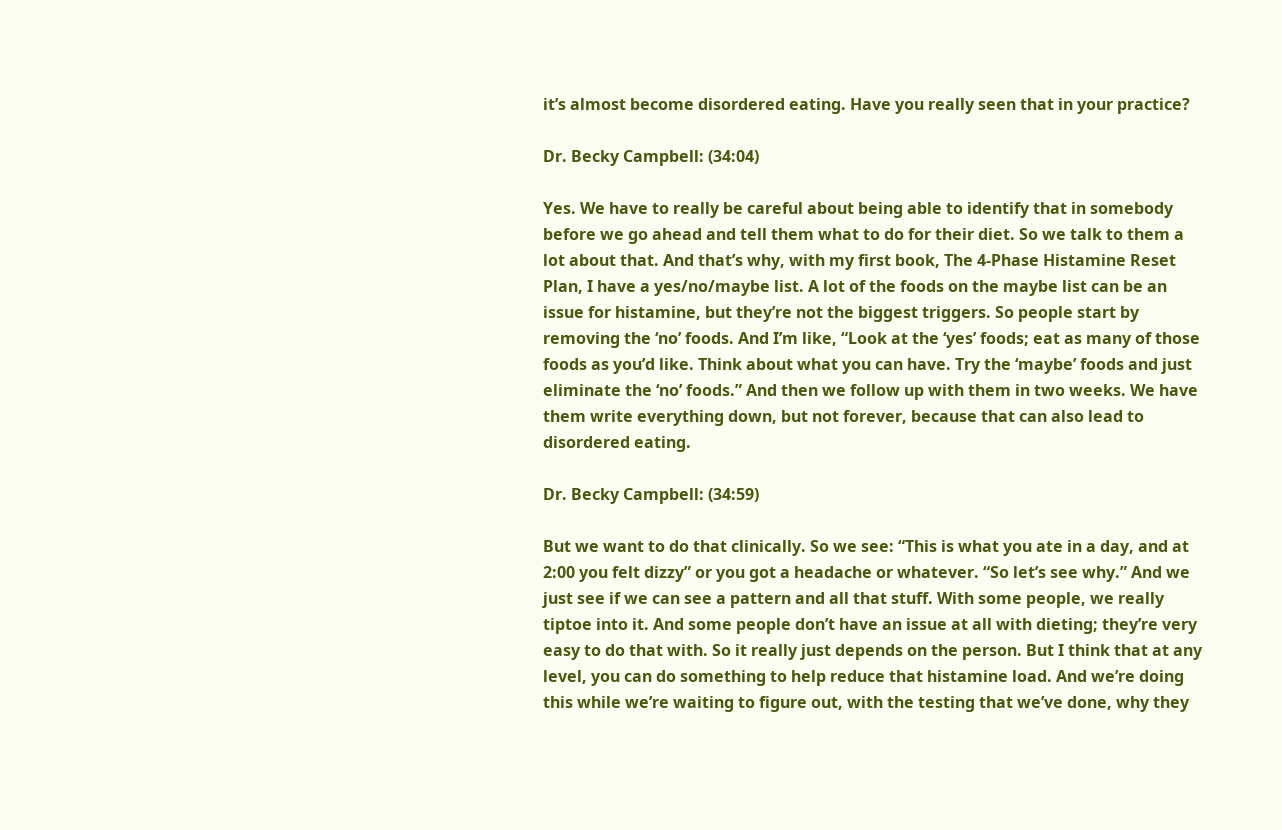it’s almost become disordered eating. Have you really seen that in your practice?

Dr. Becky Campbell: (34:04)

Yes. We have to really be careful about being able to identify that in somebody before we go ahead and tell them what to do for their diet. So we talk to them a lot about that. And that’s why, with my first book, The 4-Phase Histamine Reset Plan, I have a yes/no/maybe list. A lot of the foods on the maybe list can be an issue for histamine, but they’re not the biggest triggers. So people start by removing the ‘no’ foods. And I’m like, “Look at the ‘yes’ foods; eat as many of those foods as you’d like. Think about what you can have. Try the ‘maybe’ foods and just eliminate the ‘no’ foods.” And then we follow up with them in two weeks. We have them write everything down, but not forever, because that can also lead to disordered eating.

Dr. Becky Campbell: (34:59)

But we want to do that clinically. So we see: “This is what you ate in a day, and at 2:00 you felt dizzy” or you got a headache or whatever. “So let’s see why.” And we just see if we can see a pattern and all that stuff. With some people, we really tiptoe into it. And some people don’t have an issue at all with dieting; they’re very easy to do that with. So it really just depends on the person. But I think that at any level, you can do something to help reduce that histamine load. And we’re doing this while we’re waiting to figure out, with the testing that we’ve done, why they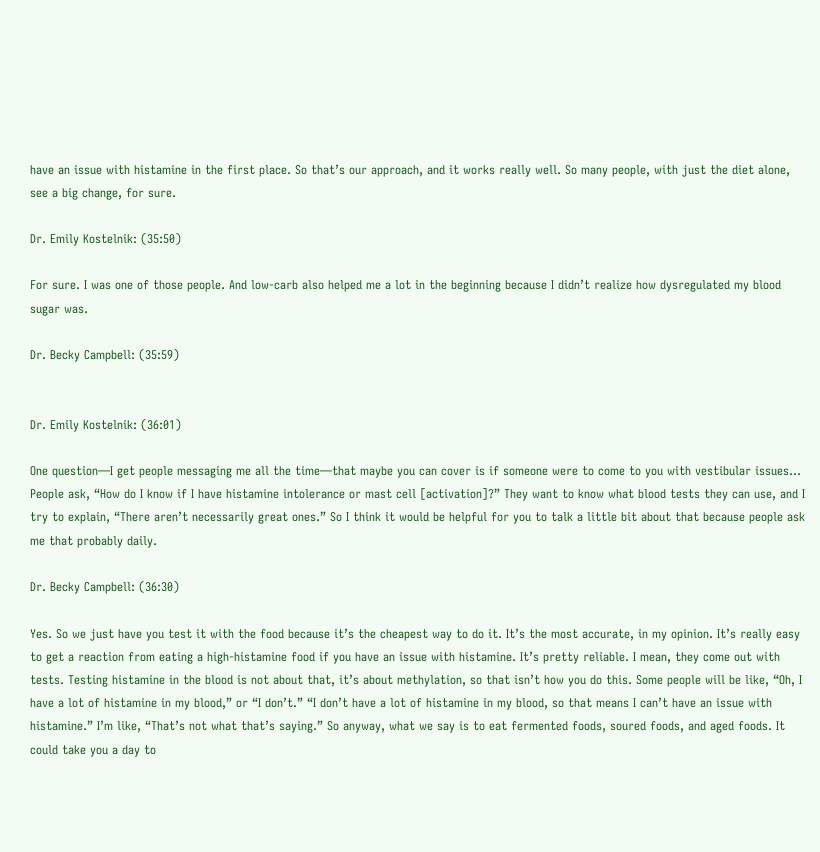have an issue with histamine in the first place. So that’s our approach, and it works really well. So many people, with just the diet alone, see a big change, for sure.

Dr. Emily Kostelnik: (35:50)

For sure. I was one of those people. And low-carb also helped me a lot in the beginning because I didn’t realize how dysregulated my blood sugar was.

Dr. Becky Campbell: (35:59)


Dr. Emily Kostelnik: (36:01)

One question—I get people messaging me all the time—that maybe you can cover is if someone were to come to you with vestibular issues… People ask, “How do I know if I have histamine intolerance or mast cell [activation]?” They want to know what blood tests they can use, and I try to explain, “There aren’t necessarily great ones.” So I think it would be helpful for you to talk a little bit about that because people ask me that probably daily.

Dr. Becky Campbell: (36:30)

Yes. So we just have you test it with the food because it’s the cheapest way to do it. It’s the most accurate, in my opinion. It’s really easy to get a reaction from eating a high-histamine food if you have an issue with histamine. It’s pretty reliable. I mean, they come out with tests. Testing histamine in the blood is not about that, it’s about methylation, so that isn’t how you do this. Some people will be like, “Oh, I have a lot of histamine in my blood,” or “I don’t.” “I don’t have a lot of histamine in my blood, so that means I can’t have an issue with histamine.” I’m like, “That’s not what that’s saying.” So anyway, what we say is to eat fermented foods, soured foods, and aged foods. It could take you a day to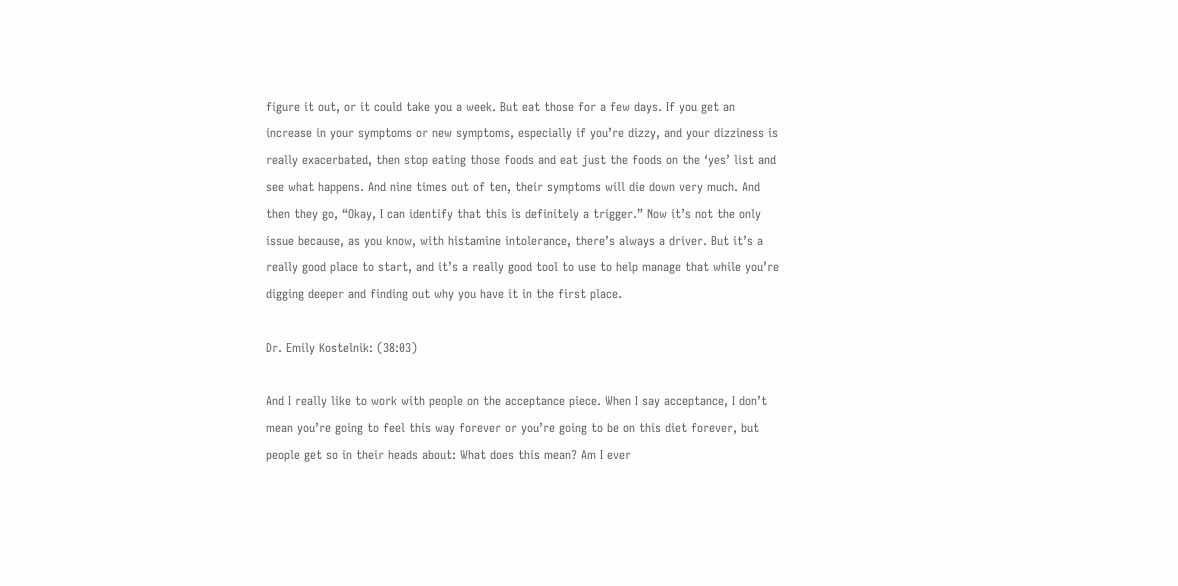figure it out, or it could take you a week. But eat those for a few days. If you get an increase in your symptoms or new symptoms, especially if you’re dizzy, and your dizziness is really exacerbated, then stop eating those foods and eat just the foods on the ‘yes’ list and see what happens. And nine times out of ten, their symptoms will die down very much. And then they go, “Okay, I can identify that this is definitely a trigger.” Now it’s not the only issue because, as you know, with histamine intolerance, there’s always a driver. But it’s a really good place to start, and it’s a really good tool to use to help manage that while you’re digging deeper and finding out why you have it in the first place.

Dr. Emily Kostelnik: (38:03)

And I really like to work with people on the acceptance piece. When I say acceptance, I don’t mean you’re going to feel this way forever or you’re going to be on this diet forever, but people get so in their heads about: What does this mean? Am I ever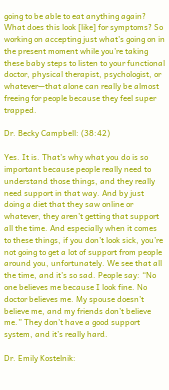going to be able to eat anything again? What does this look [like] for symptoms? So working on accepting just what’s going on in the present moment while you’re taking these baby steps to listen to your functional doctor, physical therapist, psychologist, or whatever—that alone can really be almost freeing for people because they feel super trapped.

Dr. Becky Campbell: (38:42)

Yes. It is. That’s why what you do is so important because people really need to understand those things, and they really need support in that way. And by just doing a diet that they saw online or whatever, they aren’t getting that support all the time. And especially when it comes to these things, if you don’t look sick, you’re not going to get a lot of support from people around you, unfortunately. We see that all the time, and it’s so sad. People say: “No one believes me because I look fine. No doctor believes me. My spouse doesn’t believe me, and my friends don’t believe me.” They don’t have a good support system, and it’s really hard.

Dr. Emily Kostelnik: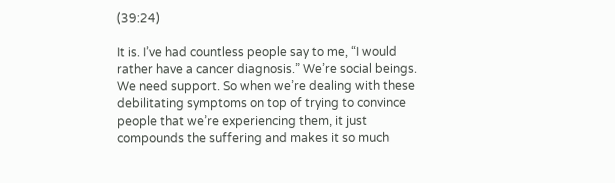(39:24)

It is. I’ve had countless people say to me, “I would rather have a cancer diagnosis.” We’re social beings. We need support. So when we’re dealing with these debilitating symptoms on top of trying to convince people that we’re experiencing them, it just compounds the suffering and makes it so much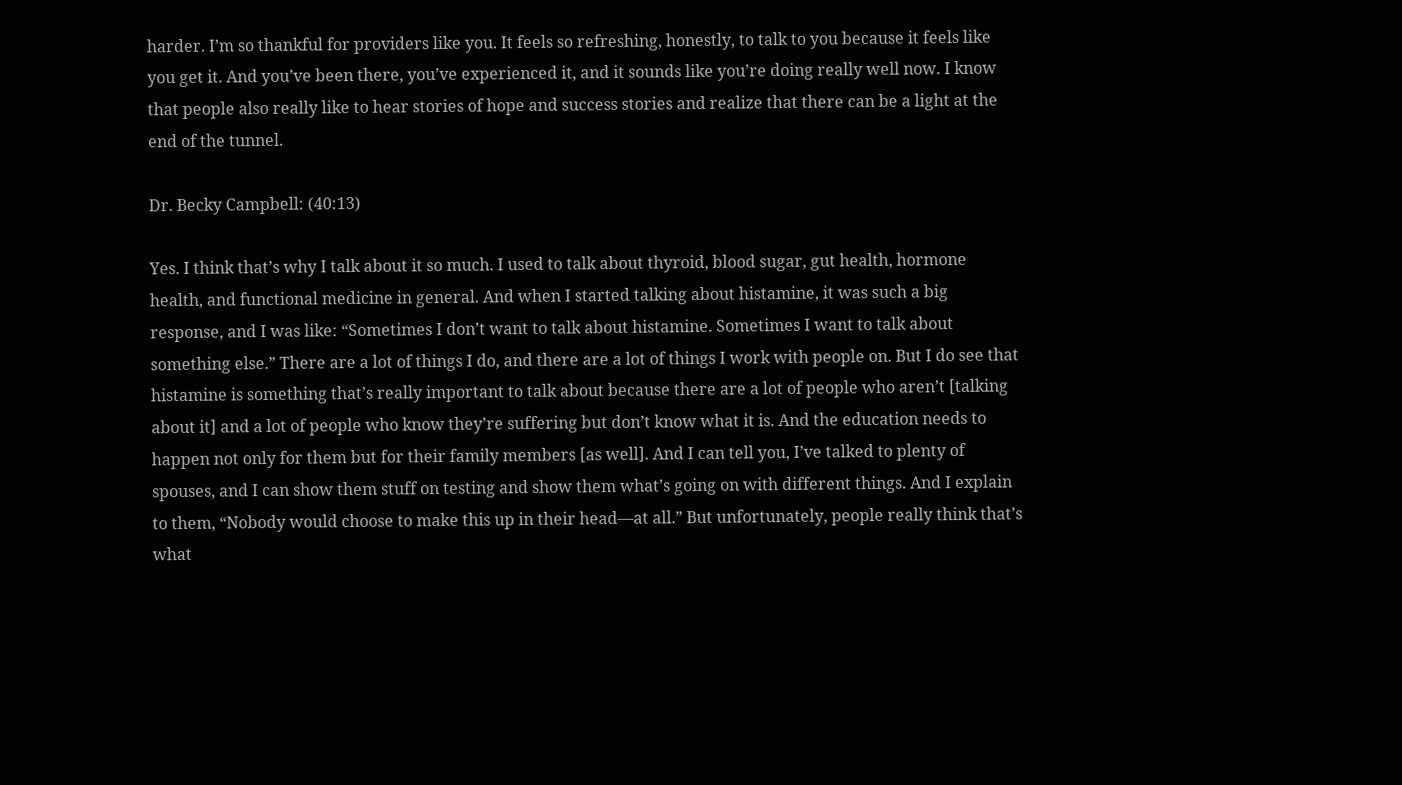harder. I’m so thankful for providers like you. It feels so refreshing, honestly, to talk to you because it feels like you get it. And you’ve been there, you’ve experienced it, and it sounds like you’re doing really well now. I know that people also really like to hear stories of hope and success stories and realize that there can be a light at the end of the tunnel.

Dr. Becky Campbell: (40:13)

Yes. I think that’s why I talk about it so much. I used to talk about thyroid, blood sugar, gut health, hormone health, and functional medicine in general. And when I started talking about histamine, it was such a big response, and I was like: “Sometimes I don’t want to talk about histamine. Sometimes I want to talk about something else.” There are a lot of things I do, and there are a lot of things I work with people on. But I do see that histamine is something that’s really important to talk about because there are a lot of people who aren’t [talking about it] and a lot of people who know they’re suffering but don’t know what it is. And the education needs to happen not only for them but for their family members [as well]. And I can tell you, I’ve talked to plenty of spouses, and I can show them stuff on testing and show them what’s going on with different things. And I explain to them, “Nobody would choose to make this up in their head—at all.” But unfortunately, people really think that’s what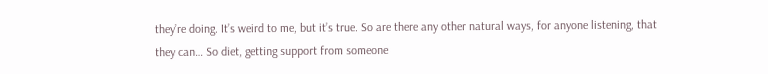they’re doing. It’s weird to me, but it’s true. So are there any other natural ways, for anyone listening, that they can… So diet, getting support from someone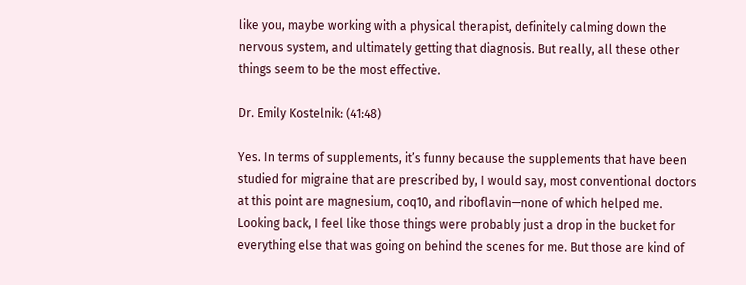like you, maybe working with a physical therapist, definitely calming down the nervous system, and ultimately getting that diagnosis. But really, all these other things seem to be the most effective.

Dr. Emily Kostelnik: (41:48)

Yes. In terms of supplements, it’s funny because the supplements that have been studied for migraine that are prescribed by, I would say, most conventional doctors at this point are magnesium, coq10, and riboflavin—none of which helped me. Looking back, I feel like those things were probably just a drop in the bucket for everything else that was going on behind the scenes for me. But those are kind of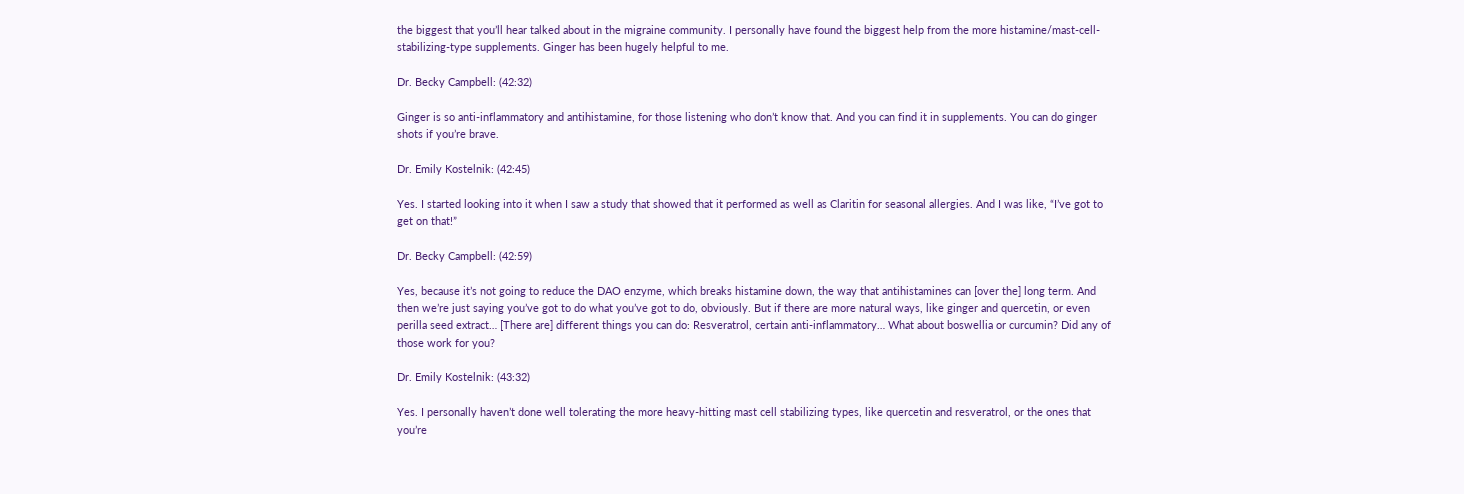the biggest that you’ll hear talked about in the migraine community. I personally have found the biggest help from the more histamine/mast-cell-stabilizing-type supplements. Ginger has been hugely helpful to me.

Dr. Becky Campbell: (42:32)

Ginger is so anti-inflammatory and antihistamine, for those listening who don’t know that. And you can find it in supplements. You can do ginger shots if you’re brave.

Dr. Emily Kostelnik: (42:45)

Yes. I started looking into it when I saw a study that showed that it performed as well as Claritin for seasonal allergies. And I was like, “I’ve got to get on that!”

Dr. Becky Campbell: (42:59)

Yes, because it’s not going to reduce the DAO enzyme, which breaks histamine down, the way that antihistamines can [over the] long term. And then we’re just saying you’ve got to do what you’ve got to do, obviously. But if there are more natural ways, like ginger and quercetin, or even perilla seed extract… [There are] different things you can do: Resveratrol, certain anti-inflammatory… What about boswellia or curcumin? Did any of those work for you?

Dr. Emily Kostelnik: (43:32)

Yes. I personally haven’t done well tolerating the more heavy-hitting mast cell stabilizing types, like quercetin and resveratrol, or the ones that you’re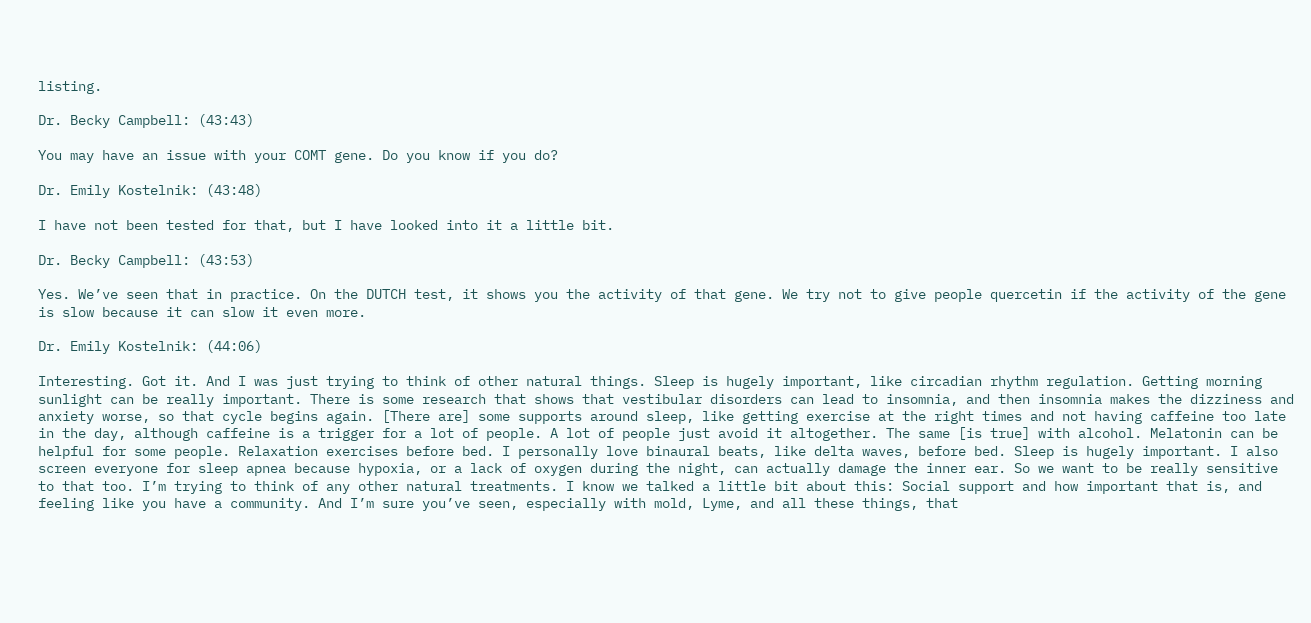listing.

Dr. Becky Campbell: (43:43)

You may have an issue with your COMT gene. Do you know if you do?

Dr. Emily Kostelnik: (43:48)

I have not been tested for that, but I have looked into it a little bit.

Dr. Becky Campbell: (43:53)

Yes. We’ve seen that in practice. On the DUTCH test, it shows you the activity of that gene. We try not to give people quercetin if the activity of the gene is slow because it can slow it even more.

Dr. Emily Kostelnik: (44:06)

Interesting. Got it. And I was just trying to think of other natural things. Sleep is hugely important, like circadian rhythm regulation. Getting morning sunlight can be really important. There is some research that shows that vestibular disorders can lead to insomnia, and then insomnia makes the dizziness and anxiety worse, so that cycle begins again. [There are] some supports around sleep, like getting exercise at the right times and not having caffeine too late in the day, although caffeine is a trigger for a lot of people. A lot of people just avoid it altogether. The same [is true] with alcohol. Melatonin can be helpful for some people. Relaxation exercises before bed. I personally love binaural beats, like delta waves, before bed. Sleep is hugely important. I also screen everyone for sleep apnea because hypoxia, or a lack of oxygen during the night, can actually damage the inner ear. So we want to be really sensitive to that too. I’m trying to think of any other natural treatments. I know we talked a little bit about this: Social support and how important that is, and feeling like you have a community. And I’m sure you’ve seen, especially with mold, Lyme, and all these things, that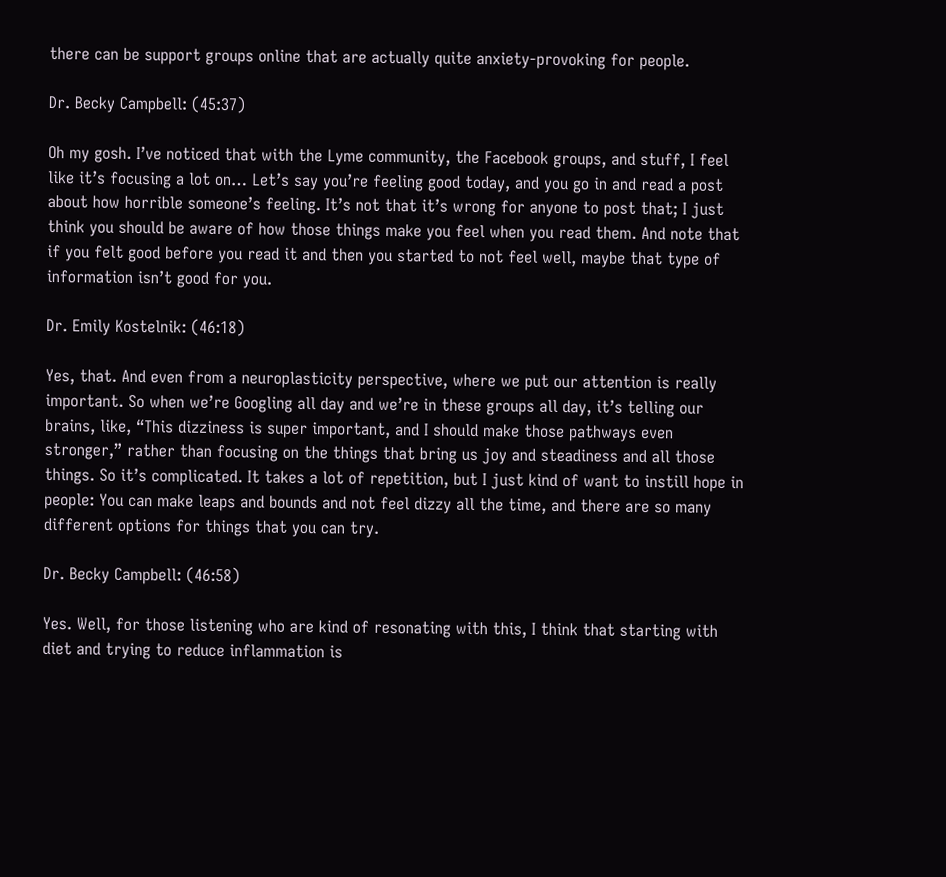there can be support groups online that are actually quite anxiety-provoking for people.

Dr. Becky Campbell: (45:37)

Oh my gosh. I’ve noticed that with the Lyme community, the Facebook groups, and stuff, I feel like it’s focusing a lot on… Let’s say you’re feeling good today, and you go in and read a post about how horrible someone’s feeling. It’s not that it’s wrong for anyone to post that; I just think you should be aware of how those things make you feel when you read them. And note that if you felt good before you read it and then you started to not feel well, maybe that type of information isn’t good for you.

Dr. Emily Kostelnik: (46:18)

Yes, that. And even from a neuroplasticity perspective, where we put our attention is really important. So when we’re Googling all day and we’re in these groups all day, it’s telling our brains, like, “This dizziness is super important, and I should make those pathways even stronger,” rather than focusing on the things that bring us joy and steadiness and all those things. So it’s complicated. It takes a lot of repetition, but I just kind of want to instill hope in people: You can make leaps and bounds and not feel dizzy all the time, and there are so many different options for things that you can try.

Dr. Becky Campbell: (46:58)

Yes. Well, for those listening who are kind of resonating with this, I think that starting with diet and trying to reduce inflammation is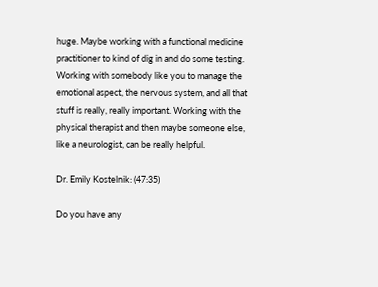huge. Maybe working with a functional medicine practitioner to kind of dig in and do some testing. Working with somebody like you to manage the emotional aspect, the nervous system, and all that stuff is really, really important. Working with the physical therapist and then maybe someone else, like a neurologist, can be really helpful.

Dr. Emily Kostelnik: (47:35)

Do you have any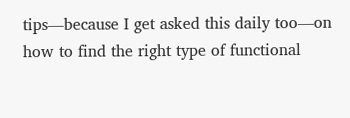tips—because I get asked this daily too—on how to find the right type of functional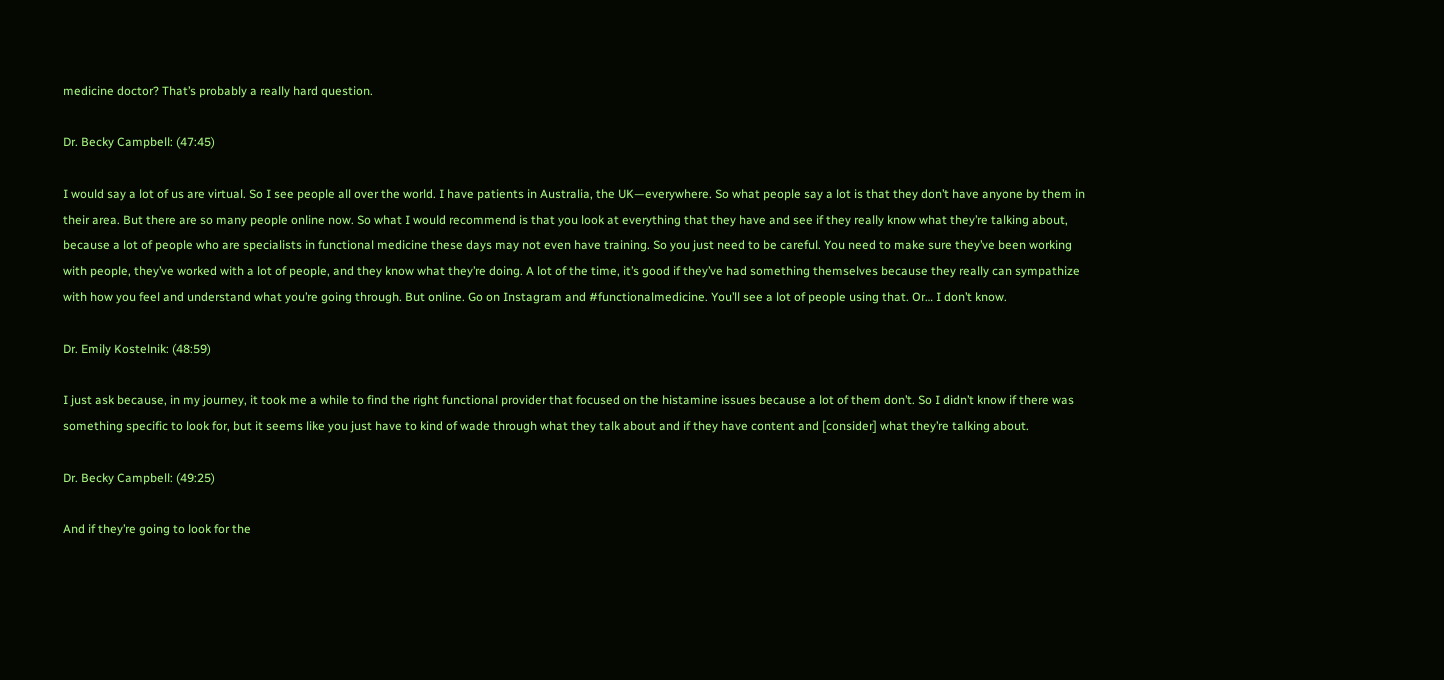medicine doctor? That’s probably a really hard question.

Dr. Becky Campbell: (47:45)

I would say a lot of us are virtual. So I see people all over the world. I have patients in Australia, the UK—everywhere. So what people say a lot is that they don’t have anyone by them in their area. But there are so many people online now. So what I would recommend is that you look at everything that they have and see if they really know what they’re talking about, because a lot of people who are specialists in functional medicine these days may not even have training. So you just need to be careful. You need to make sure they’ve been working with people, they’ve worked with a lot of people, and they know what they’re doing. A lot of the time, it’s good if they’ve had something themselves because they really can sympathize with how you feel and understand what you’re going through. But online. Go on Instagram and #functionalmedicine. You’ll see a lot of people using that. Or… I don’t know.

Dr. Emily Kostelnik: (48:59)

I just ask because, in my journey, it took me a while to find the right functional provider that focused on the histamine issues because a lot of them don’t. So I didn’t know if there was something specific to look for, but it seems like you just have to kind of wade through what they talk about and if they have content and [consider] what they’re talking about.

Dr. Becky Campbell: (49:25)

And if they’re going to look for the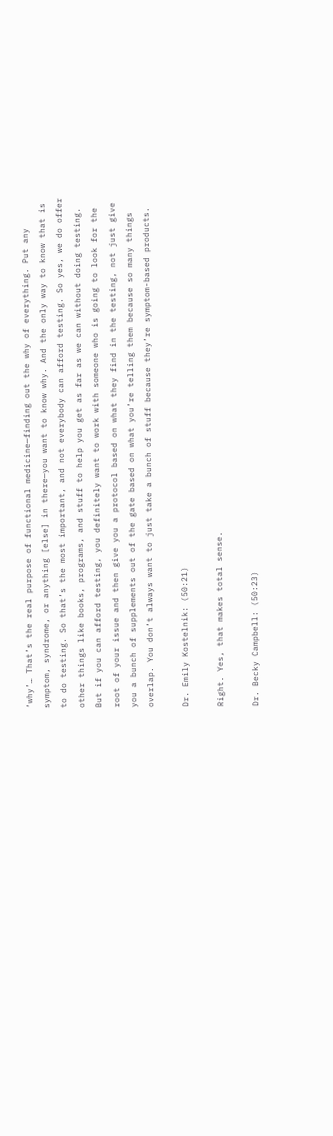‘why’… That’s the real purpose of functional medicine—finding out the why of everything. Put any symptom, syndrome, or anything [else] in there—you want to know why. And the only way to know that is to do testing. So that’s the most important, and not everybody can afford testing. So yes, we do offer other things like books, programs, and stuff to help you get as far as we can without doing testing. But if you can afford testing, you definitely want to work with someone who is going to look for the root of your issue and then give you a protocol based on what they find in the testing, not just give you a bunch of supplements out of the gate based on what you’re telling them because so many things overlap. You don’t always want to just take a bunch of stuff because they’re symptom-based products.

Dr. Emily Kostelnik: (50:21)

Right. Yes, that makes total sense.

Dr. Becky Campbell: (50:23)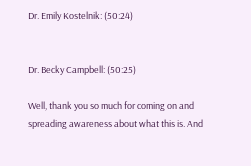Dr. Emily Kostelnik: (50:24)


Dr. Becky Campbell: (50:25)

Well, thank you so much for coming on and spreading awareness about what this is. And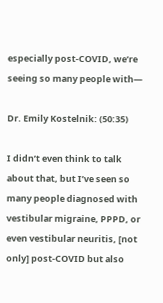especially post-COVID, we’re seeing so many people with—

Dr. Emily Kostelnik: (50:35)

I didn’t even think to talk about that, but I’ve seen so many people diagnosed with vestibular migraine, PPPD, or even vestibular neuritis, [not only] post-COVID but also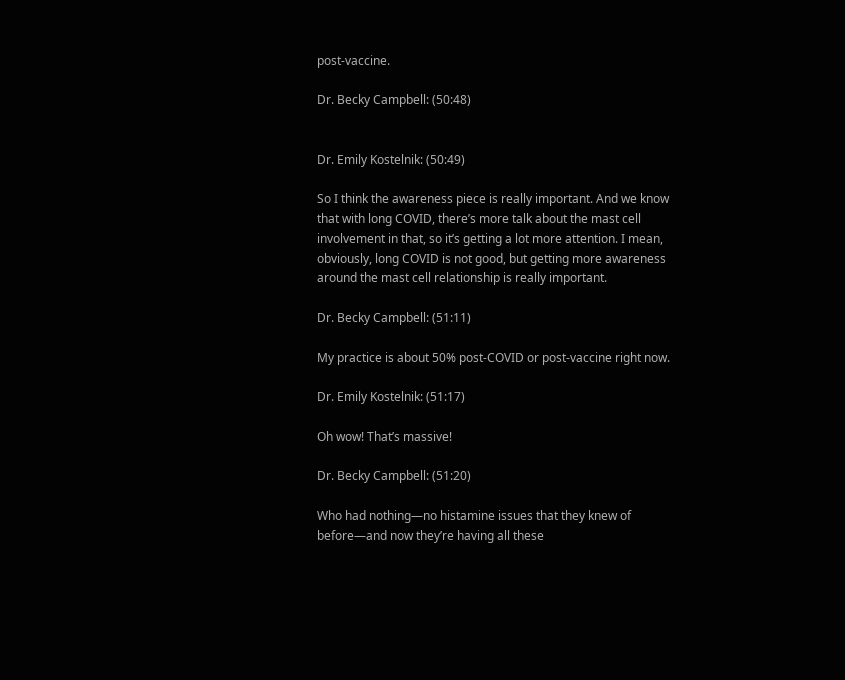post-vaccine.

Dr. Becky Campbell: (50:48)


Dr. Emily Kostelnik: (50:49)

So I think the awareness piece is really important. And we know that with long COVID, there’s more talk about the mast cell involvement in that, so it’s getting a lot more attention. I mean, obviously, long COVID is not good, but getting more awareness around the mast cell relationship is really important.

Dr. Becky Campbell: (51:11)

My practice is about 50% post-COVID or post-vaccine right now.

Dr. Emily Kostelnik: (51:17)

Oh wow! That’s massive!

Dr. Becky Campbell: (51:20)

Who had nothing—no histamine issues that they knew of before—and now they’re having all these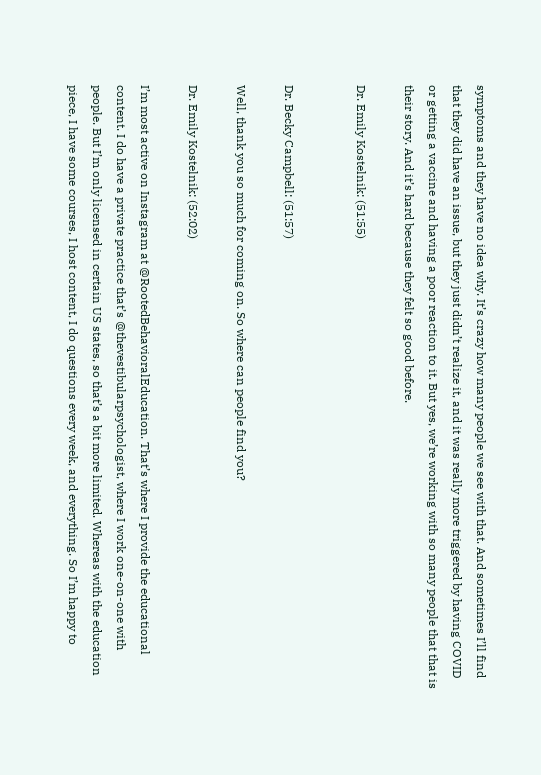symptoms and they have no idea why. It’s crazy how many people we see with that. And sometimes I’ll find that they did have an issue, but they just didn’t realize it, and it was really more triggered by having COVID or getting a vaccine and having a poor reaction to it. But yes, we’re working with so many people that that is their story. And it’s hard because they felt so good before.

Dr. Emily Kostelnik: (51:55)


Dr. Becky Campbell: (51:57)

Well, thank you so much for coming on. So where can people find you?

Dr. Emily Kostelnik: (52:02)

I’m most active on Instagram at @RootedBehavioralEducation. That’s where I provide the educational content. I do have a private practice that’s @thevestibularpsychologist, where I work one-on-one with people. But I’m only licensed in certain US states, so that’s a bit more limited. Whereas with the education piece, I have some courses, I host content, I do questions every week, and everything. So I’m happy to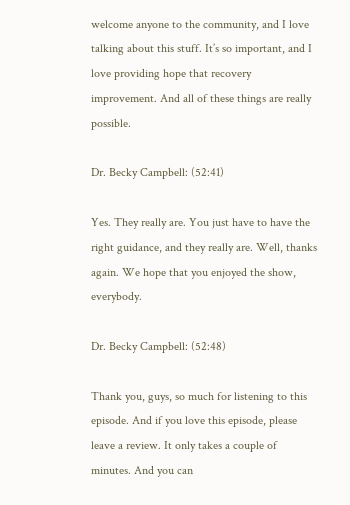welcome anyone to the community, and I love talking about this stuff. It’s so important, and I love providing hope that recovery improvement. And all of these things are really possible.

Dr. Becky Campbell: (52:41)

Yes. They really are. You just have to have the right guidance, and they really are. Well, thanks again. We hope that you enjoyed the show, everybody.

Dr. Becky Campbell: (52:48)

Thank you, guys, so much for listening to this episode. And if you love this episode, please leave a review. It only takes a couple of minutes. And you can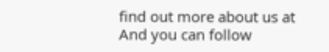find out more about us at And you can follow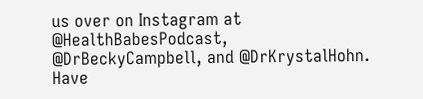us over on Instagram at @HealthBabesPodcast, @DrBeckyCampbell, and @DrKrystalHohn. Have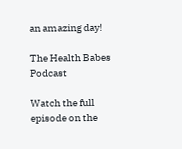an amazing day!

The Health Babes Podcast

Watch the full episode on the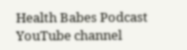Health Babes Podcast YouTube channel